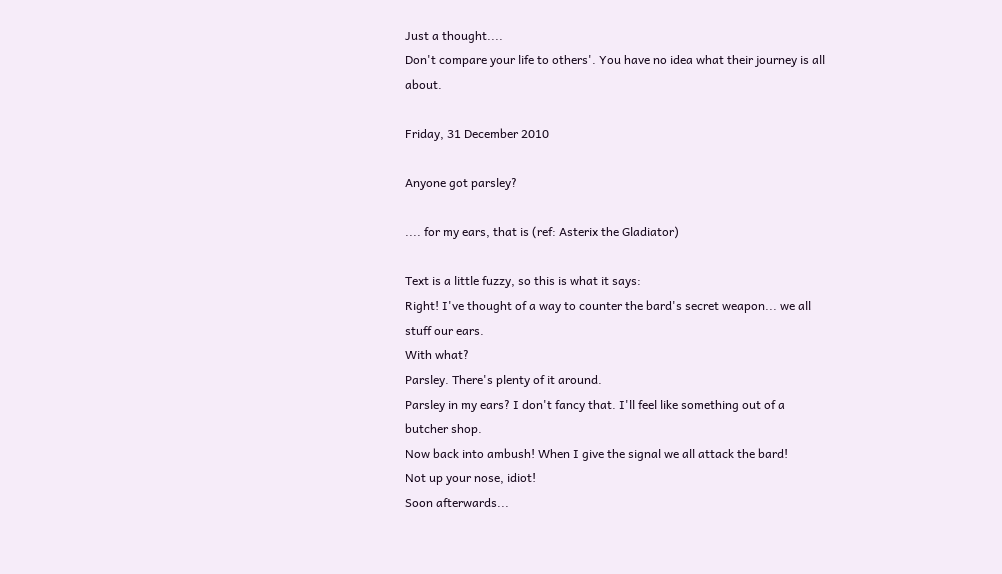Just a thought....
Don't compare your life to others'. You have no idea what their journey is all about.

Friday, 31 December 2010

Anyone got parsley?

.... for my ears, that is (ref: Asterix the Gladiator)

Text is a little fuzzy, so this is what it says:
Right! I've thought of a way to counter the bard's secret weapon... we all stuff our ears.
With what?
Parsley. There's plenty of it around.
Parsley in my ears? I don't fancy that. I'll feel like something out of a butcher shop.
Now back into ambush! When I give the signal we all attack the bard!
Not up your nose, idiot!
Soon afterwards...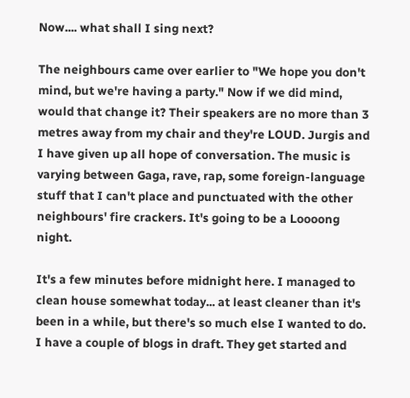Now.... what shall I sing next?

The neighbours came over earlier to "We hope you don't mind, but we're having a party." Now if we did mind, would that change it? Their speakers are no more than 3 metres away from my chair and they're LOUD. Jurgis and I have given up all hope of conversation. The music is varying between Gaga, rave, rap, some foreign-language stuff that I can't place and punctuated with the other neighbours' fire crackers. It's going to be a Loooong night.

It's a few minutes before midnight here. I managed to clean house somewhat today... at least cleaner than it's been in a while, but there's so much else I wanted to do. I have a couple of blogs in draft. They get started and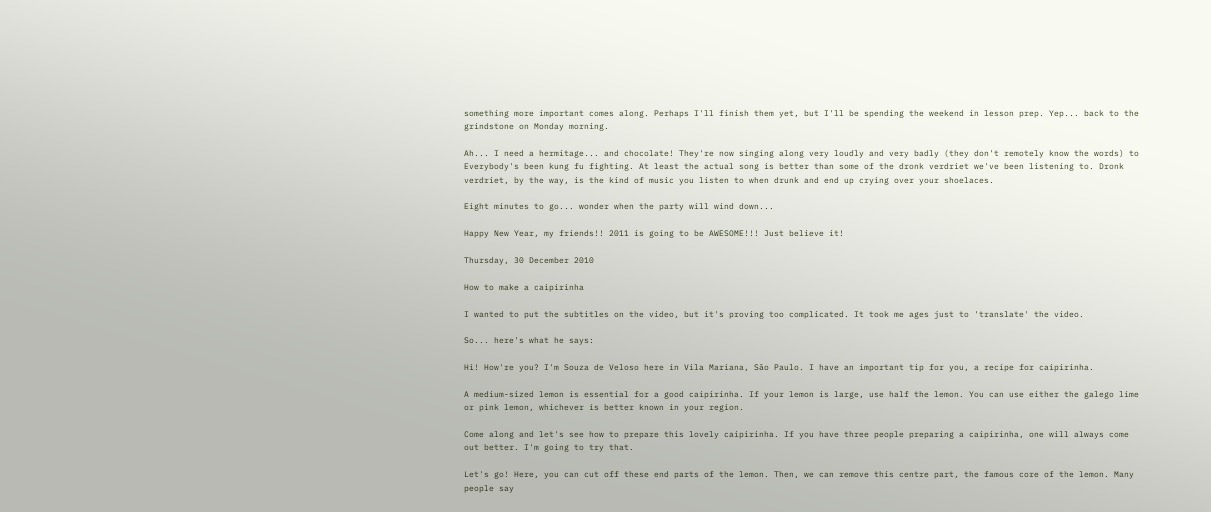something more important comes along. Perhaps I'll finish them yet, but I'll be spending the weekend in lesson prep. Yep... back to the grindstone on Monday morning.

Ah... I need a hermitage... and chocolate! They're now singing along very loudly and very badly (they don't remotely know the words) to Everybody's been kung fu fighting. At least the actual song is better than some of the dronk verdriet we've been listening to. Dronk verdriet, by the way, is the kind of music you listen to when drunk and end up crying over your shoelaces.

Eight minutes to go... wonder when the party will wind down...

Happy New Year, my friends!! 2011 is going to be AWESOME!!! Just believe it!

Thursday, 30 December 2010

How to make a caipirinha

I wanted to put the subtitles on the video, but it's proving too complicated. It took me ages just to 'translate' the video.

So... here's what he says:

Hi! How're you? I'm Souza de Veloso here in Vila Mariana, São Paulo. I have an important tip for you, a recipe for caipirinha.

A medium-sized lemon is essential for a good caipirinha. If your lemon is large, use half the lemon. You can use either the galego lime or pink lemon, whichever is better known in your region.

Come along and let's see how to prepare this lovely caipirinha. If you have three people preparing a caipirinha, one will always come out better. I'm going to try that.

Let's go! Here, you can cut off these end parts of the lemon. Then, we can remove this centre part, the famous core of the lemon. Many people say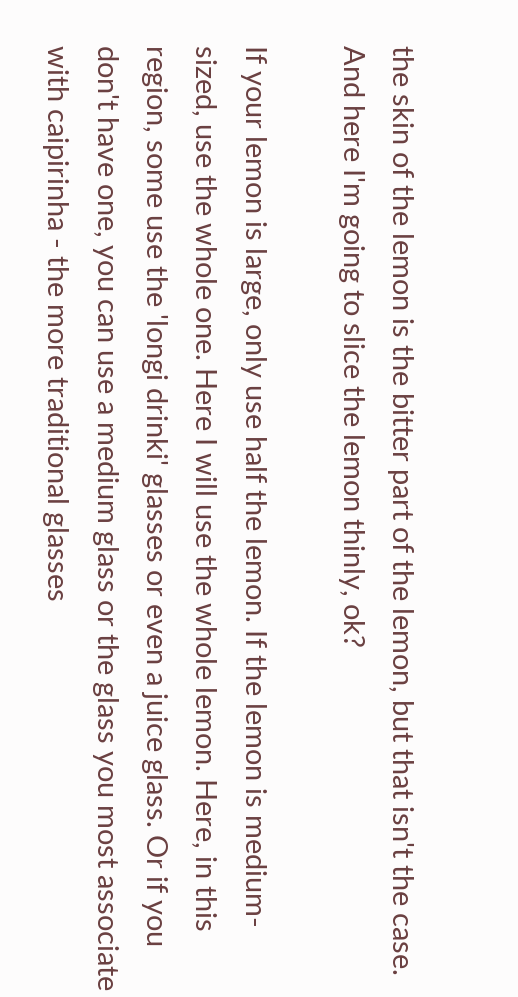the skin of the lemon is the bitter part of the lemon, but that isn't the case. And here I'm going to slice the lemon thinly, ok?

If your lemon is large, only use half the lemon. If the lemon is medium-sized, use the whole one. Here I will use the whole lemon. Here, in this region, some use the 'longi drinki' glasses or even a juice glass. Or if you don't have one, you can use a medium glass or the glass you most associate with caipirinha - the more traditional glasses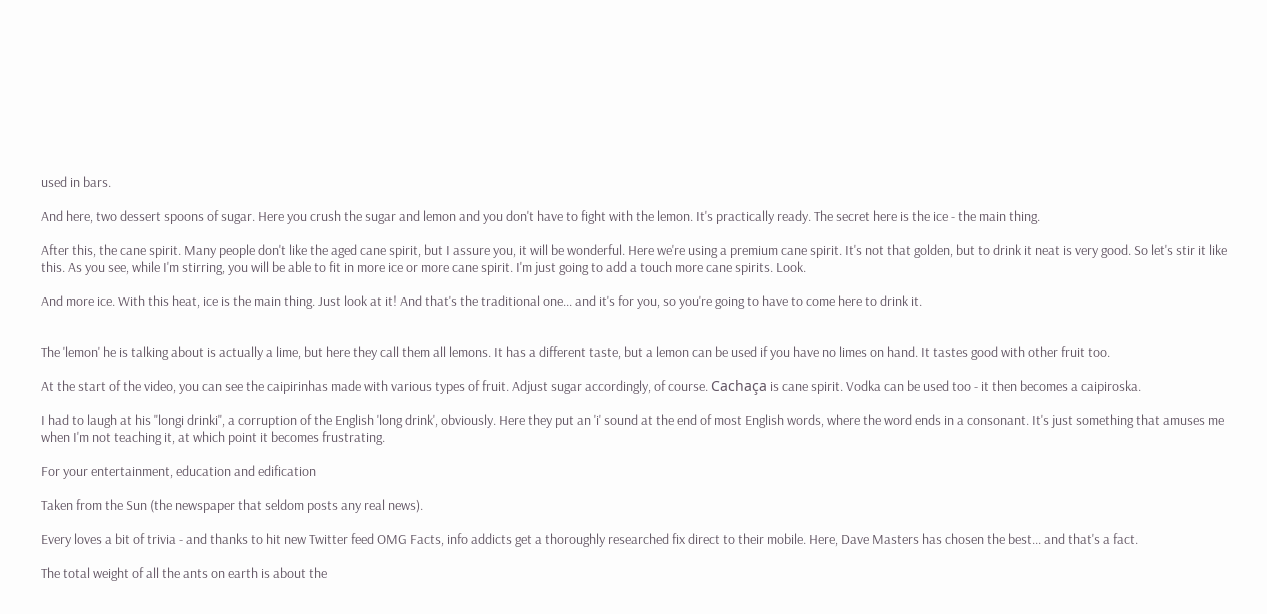used in bars.

And here, two dessert spoons of sugar. Here you crush the sugar and lemon and you don't have to fight with the lemon. It's practically ready. The secret here is the ice - the main thing.

After this, the cane spirit. Many people don't like the aged cane spirit, but I assure you, it will be wonderful. Here we're using a premium cane spirit. It's not that golden, but to drink it neat is very good. So let's stir it like this. As you see, while I'm stirring, you will be able to fit in more ice or more cane spirit. I'm just going to add a touch more cane spirits. Look.

And more ice. With this heat, ice is the main thing. Just look at it! And that's the traditional one... and it's for you, so you're going to have to come here to drink it.


The 'lemon' he is talking about is actually a lime, but here they call them all lemons. It has a different taste, but a lemon can be used if you have no limes on hand. It tastes good with other fruit too.

At the start of the video, you can see the caipirinhas made with various types of fruit. Adjust sugar accordingly, of course. Cachaça is cane spirit. Vodka can be used too - it then becomes a caipiroska.

I had to laugh at his "longi drinki", a corruption of the English 'long drink', obviously. Here they put an 'i' sound at the end of most English words, where the word ends in a consonant. It's just something that amuses me when I'm not teaching it, at which point it becomes frustrating.

For your entertainment, education and edification

Taken from the Sun (the newspaper that seldom posts any real news).

Every loves a bit of trivia - and thanks to hit new Twitter feed OMG Facts, info addicts get a thoroughly researched fix direct to their mobile. Here, Dave Masters has chosen the best... and that's a fact.

The total weight of all the ants on earth is about the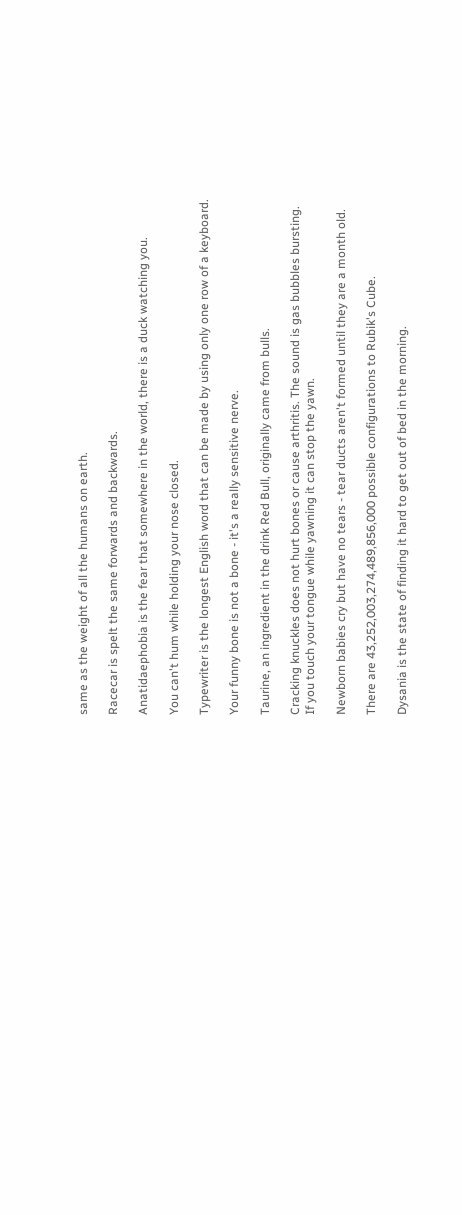same as the weight of all the humans on earth.

Racecar is spelt the same forwards and backwards.

Anatidaephobia is the fear that somewhere in the world, there is a duck watching you.

You can't hum while holding your nose closed.

Typewriter is the longest English word that can be made by using only one row of a keyboard.

Your funny bone is not a bone - it's a really sensitive nerve.

Taurine, an ingredient in the drink Red Bull, originally came from bulls.

Cracking knuckles does not hurt bones or cause arthritis. The sound is gas bubbles bursting.
If you touch your tongue while yawning it can stop the yawn.

Newborn babies cry but have no tears - tear ducts aren't formed until they are a month old.

There are 43,252,003,274,489,856,000 possible configurations to Rubik's Cube.

Dysania is the state of finding it hard to get out of bed in the morning.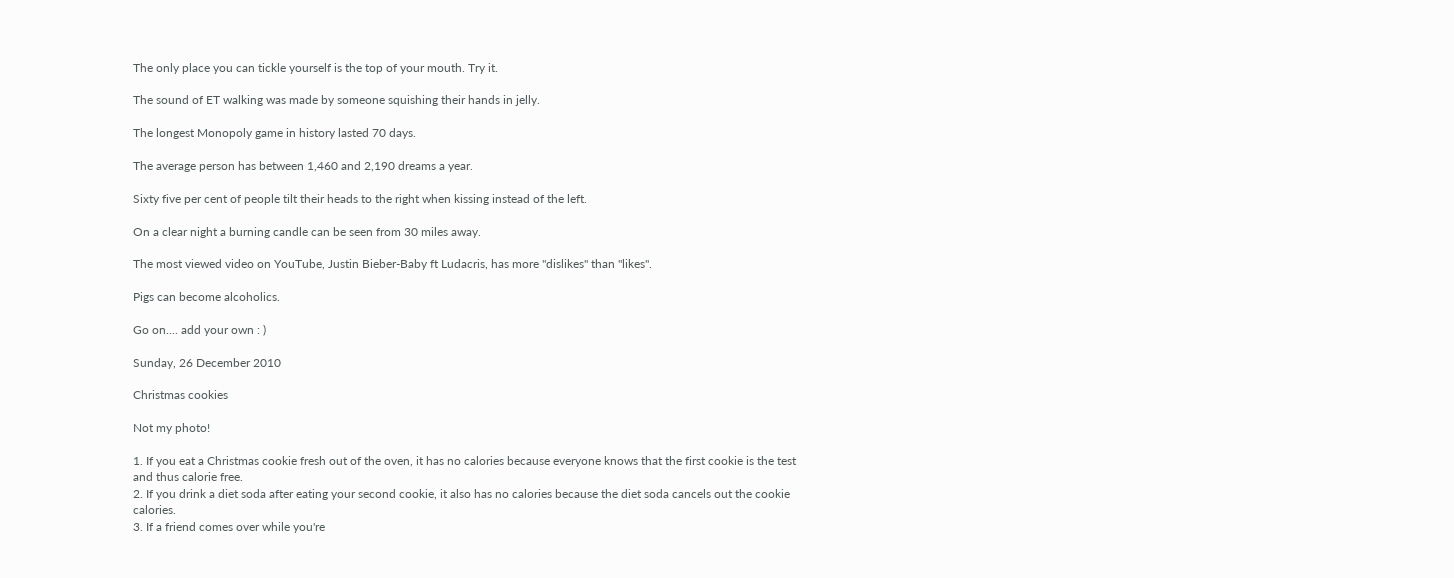The only place you can tickle yourself is the top of your mouth. Try it.

The sound of ET walking was made by someone squishing their hands in jelly.

The longest Monopoly game in history lasted 70 days.

The average person has between 1,460 and 2,190 dreams a year.

Sixty five per cent of people tilt their heads to the right when kissing instead of the left.

On a clear night a burning candle can be seen from 30 miles away.

The most viewed video on YouTube, Justin Bieber-Baby ft Ludacris, has more "dislikes" than "likes".

Pigs can become alcoholics.

Go on.... add your own : )

Sunday, 26 December 2010

Christmas cookies

Not my photo!

1. If you eat a Christmas cookie fresh out of the oven, it has no calories because everyone knows that the first cookie is the test and thus calorie free.
2. If you drink a diet soda after eating your second cookie, it also has no calories because the diet soda cancels out the cookie calories.
3. If a friend comes over while you're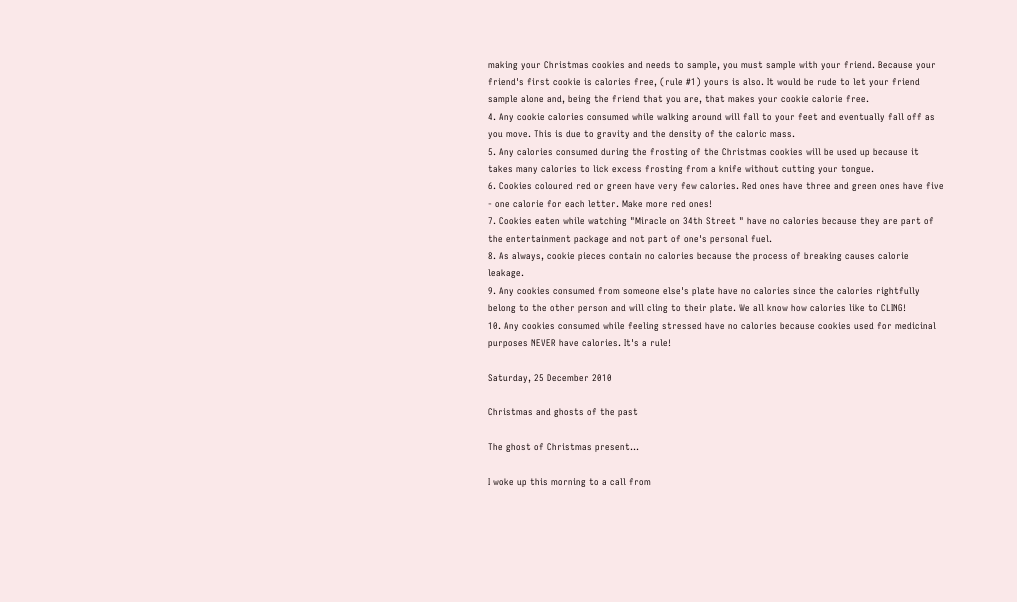making your Christmas cookies and needs to sample, you must sample with your friend. Because your friend's first cookie is calories free, (rule #1) yours is also. It would be rude to let your friend sample alone and, being the friend that you are, that makes your cookie calorie free.
4. Any cookie calories consumed while walking around will fall to your feet and eventually fall off as you move. This is due to gravity and the density of the caloric mass.
5. Any calories consumed during the frosting of the Christmas cookies will be used up because it takes many calories to lick excess frosting from a knife without cutting your tongue.
6. Cookies coloured red or green have very few calories. Red ones have three and green ones have five - one calorie for each letter. Make more red ones!
7. Cookies eaten while watching "Miracle on 34th Street " have no calories because they are part of the entertainment package and not part of one's personal fuel.
8. As always, cookie pieces contain no calories because the process of breaking causes calorie leakage.
9. Any cookies consumed from someone else's plate have no calories since the calories rightfully belong to the other person and will cling to their plate. We all know how calories like to CLING!
10. Any cookies consumed while feeling stressed have no calories because cookies used for medicinal purposes NEVER have calories. It's a rule!

Saturday, 25 December 2010

Christmas and ghosts of the past

The ghost of Christmas present...

I woke up this morning to a call from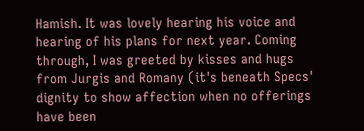Hamish. It was lovely hearing his voice and hearing of his plans for next year. Coming through, I was greeted by kisses and hugs from Jurgis and Romany (it's beneath Specs' dignity to show affection when no offerings have been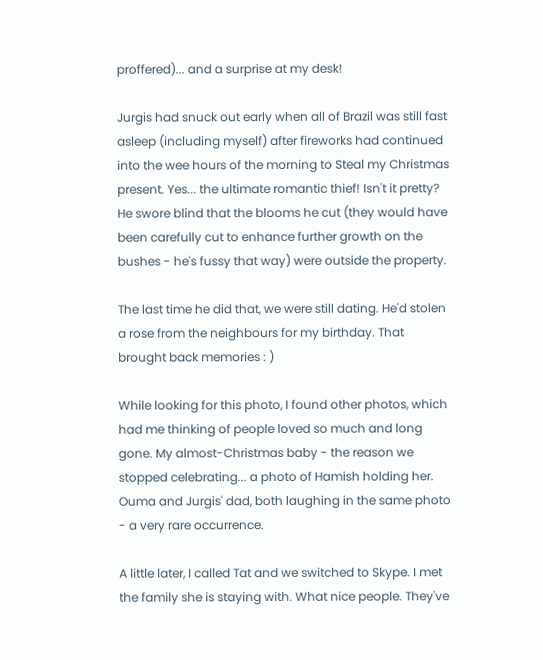proffered)... and a surprise at my desk!

Jurgis had snuck out early when all of Brazil was still fast asleep (including myself) after fireworks had continued into the wee hours of the morning to Steal my Christmas present. Yes... the ultimate romantic thief! Isn't it pretty? He swore blind that the blooms he cut (they would have been carefully cut to enhance further growth on the bushes - he's fussy that way) were outside the property.

The last time he did that, we were still dating. He'd stolen a rose from the neighbours for my birthday. That brought back memories : )

While looking for this photo, I found other photos, which had me thinking of people loved so much and long gone. My almost-Christmas baby - the reason we stopped celebrating... a photo of Hamish holding her. Ouma and Jurgis' dad, both laughing in the same photo - a very rare occurrence.

A little later, I called Tat and we switched to Skype. I met the family she is staying with. What nice people. They've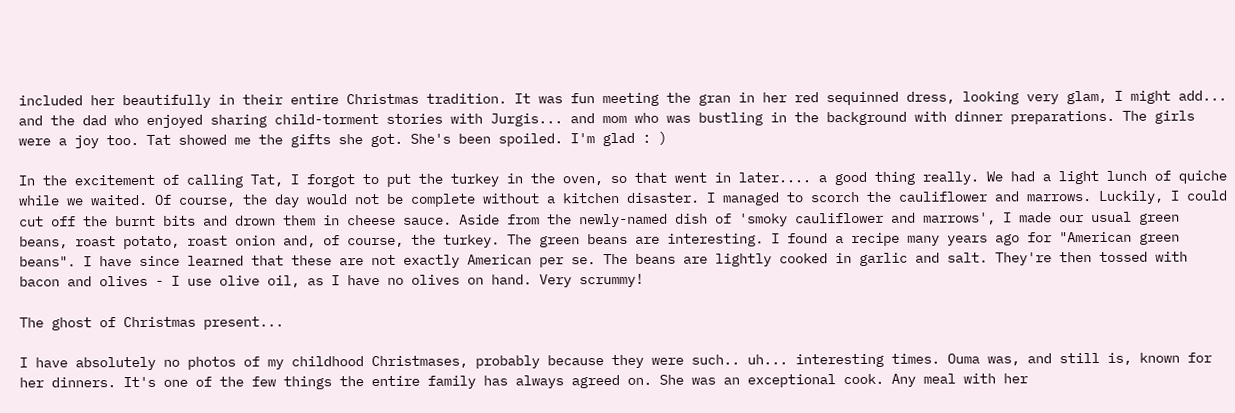included her beautifully in their entire Christmas tradition. It was fun meeting the gran in her red sequinned dress, looking very glam, I might add... and the dad who enjoyed sharing child-torment stories with Jurgis... and mom who was bustling in the background with dinner preparations. The girls were a joy too. Tat showed me the gifts she got. She's been spoiled. I'm glad : )

In the excitement of calling Tat, I forgot to put the turkey in the oven, so that went in later.... a good thing really. We had a light lunch of quiche while we waited. Of course, the day would not be complete without a kitchen disaster. I managed to scorch the cauliflower and marrows. Luckily, I could cut off the burnt bits and drown them in cheese sauce. Aside from the newly-named dish of 'smoky cauliflower and marrows', I made our usual green beans, roast potato, roast onion and, of course, the turkey. The green beans are interesting. I found a recipe many years ago for "American green beans". I have since learned that these are not exactly American per se. The beans are lightly cooked in garlic and salt. They're then tossed with bacon and olives - I use olive oil, as I have no olives on hand. Very scrummy!

The ghost of Christmas present...

I have absolutely no photos of my childhood Christmases, probably because they were such.. uh... interesting times. Ouma was, and still is, known for her dinners. It's one of the few things the entire family has always agreed on. She was an exceptional cook. Any meal with her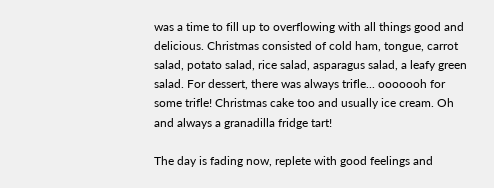was a time to fill up to overflowing with all things good and delicious. Christmas consisted of cold ham, tongue, carrot salad, potato salad, rice salad, asparagus salad, a leafy green salad. For dessert, there was always trifle... ooooooh for some trifle! Christmas cake too and usually ice cream. Oh and always a granadilla fridge tart!

The day is fading now, replete with good feelings and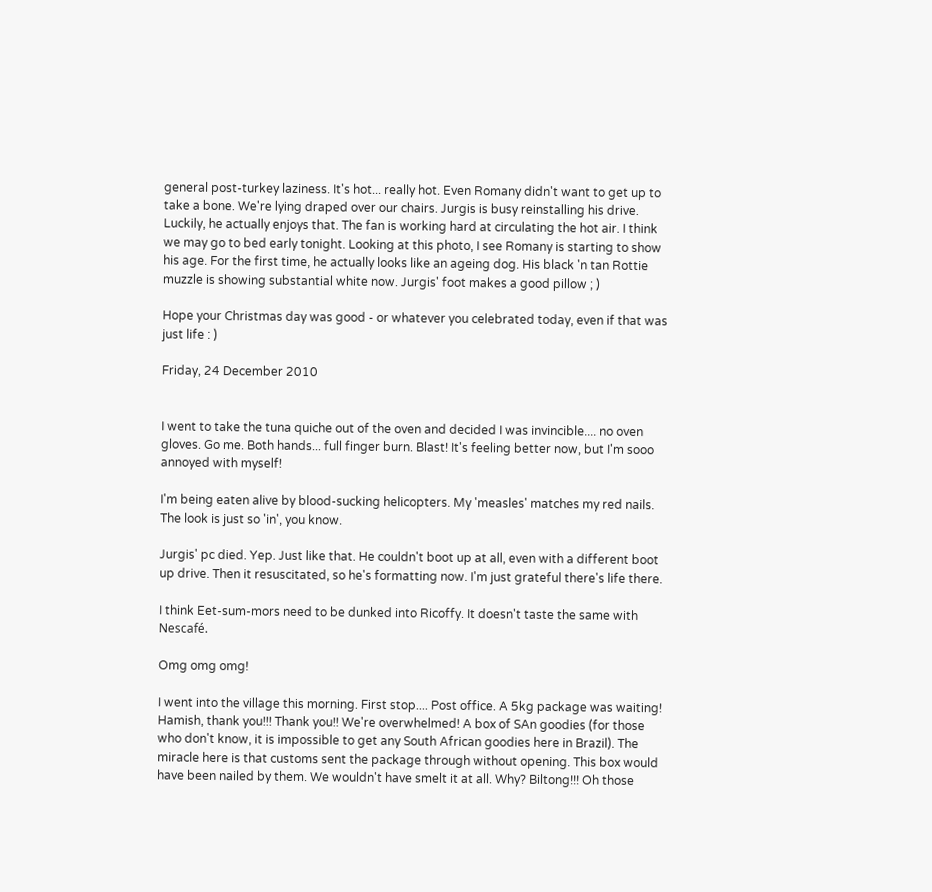general post-turkey laziness. It's hot... really hot. Even Romany didn't want to get up to take a bone. We're lying draped over our chairs. Jurgis is busy reinstalling his drive. Luckily, he actually enjoys that. The fan is working hard at circulating the hot air. I think we may go to bed early tonight. Looking at this photo, I see Romany is starting to show his age. For the first time, he actually looks like an ageing dog. His black 'n tan Rottie muzzle is showing substantial white now. Jurgis' foot makes a good pillow ; )

Hope your Christmas day was good - or whatever you celebrated today, even if that was just life : )

Friday, 24 December 2010


I went to take the tuna quiche out of the oven and decided I was invincible.... no oven gloves. Go me. Both hands... full finger burn. Blast! It's feeling better now, but I'm sooo annoyed with myself!

I'm being eaten alive by blood-sucking helicopters. My 'measles' matches my red nails. The look is just so 'in', you know.

Jurgis' pc died. Yep. Just like that. He couldn't boot up at all, even with a different boot up drive. Then it resuscitated, so he's formatting now. I'm just grateful there's life there.

I think Eet-sum-mors need to be dunked into Ricoffy. It doesn't taste the same with Nescafé.

Omg omg omg!

I went into the village this morning. First stop.... Post office. A 5kg package was waiting! Hamish, thank you!!! Thank you!! We're overwhelmed! A box of SAn goodies (for those who don't know, it is impossible to get any South African goodies here in Brazil). The miracle here is that customs sent the package through without opening. This box would have been nailed by them. We wouldn't have smelt it at all. Why? Biltong!!! Oh those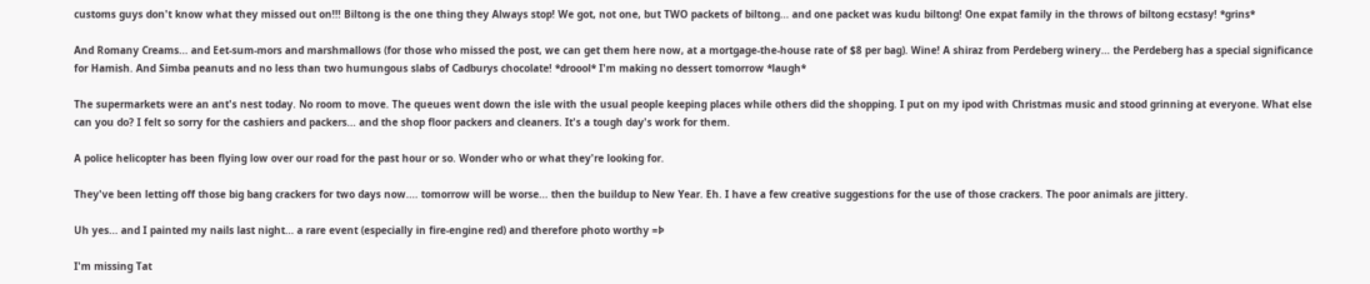customs guys don't know what they missed out on!!! Biltong is the one thing they Always stop! We got, not one, but TWO packets of biltong... and one packet was kudu biltong! One expat family in the throws of biltong ecstasy! *grins*

And Romany Creams... and Eet-sum-mors and marshmallows (for those who missed the post, we can get them here now, at a mortgage-the-house rate of $8 per bag). Wine! A shiraz from Perdeberg winery... the Perdeberg has a special significance for Hamish. And Simba peanuts and no less than two humungous slabs of Cadburys chocolate! *droool* I'm making no dessert tomorrow *laugh*

The supermarkets were an ant's nest today. No room to move. The queues went down the isle with the usual people keeping places while others did the shopping. I put on my ipod with Christmas music and stood grinning at everyone. What else can you do? I felt so sorry for the cashiers and packers... and the shop floor packers and cleaners. It's a tough day's work for them.

A police helicopter has been flying low over our road for the past hour or so. Wonder who or what they're looking for.

They've been letting off those big bang crackers for two days now.... tomorrow will be worse... then the buildup to New Year. Eh. I have a few creative suggestions for the use of those crackers. The poor animals are jittery.

Uh yes... and I painted my nails last night... a rare event (especially in fire-engine red) and therefore photo worthy =Þ

I'm missing Tat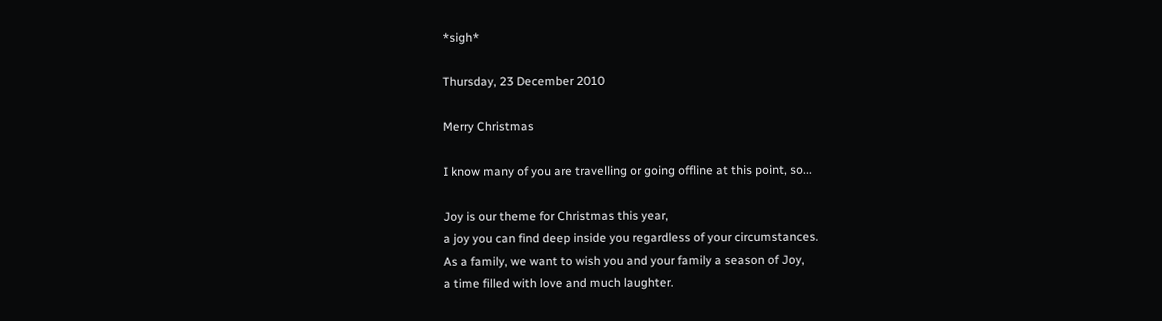*sigh*

Thursday, 23 December 2010

Merry Christmas

I know many of you are travelling or going offline at this point, so...

Joy is our theme for Christmas this year,
a joy you can find deep inside you regardless of your circumstances.
As a family, we want to wish you and your family a season of Joy,
a time filled with love and much laughter.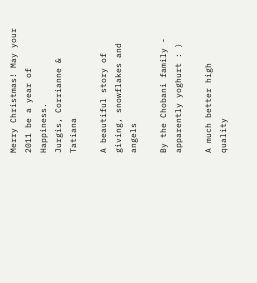Merry Christmas! May your 2011 be a year of Happiness.
Jurgis, Corrianne & Tatiana

A beautiful story of giving, snowflakes and angels

By the Chobani family - apparently yoghurt : )

A much better high quality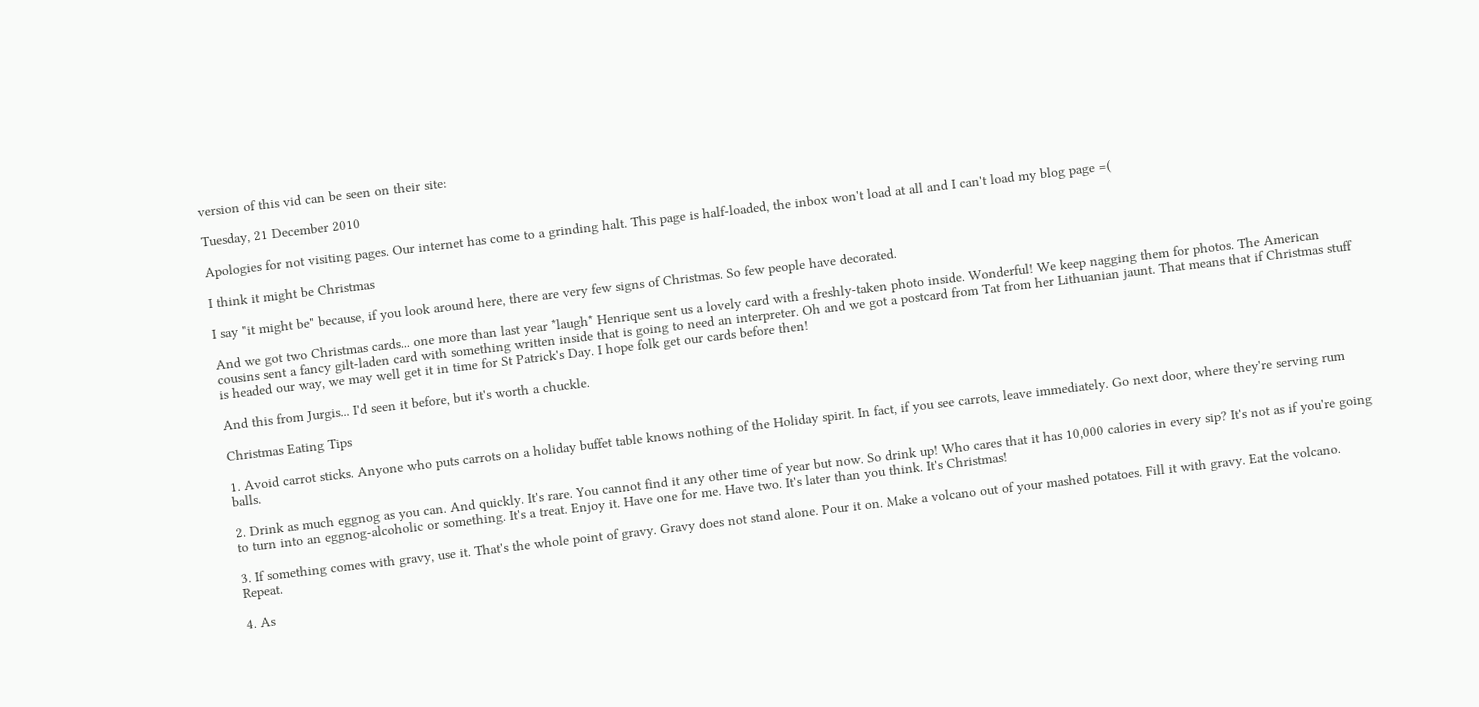version of this vid can be seen on their site:

Tuesday, 21 December 2010

Apologies for not visiting pages. Our internet has come to a grinding halt. This page is half-loaded, the inbox won't load at all and I can't load my blog page =(

I think it might be Christmas

I say "it might be" because, if you look around here, there are very few signs of Christmas. So few people have decorated.

And we got two Christmas cards... one more than last year *laugh* Henrique sent us a lovely card with a freshly-taken photo inside. Wonderful! We keep nagging them for photos. The American cousins sent a fancy gilt-laden card with something written inside that is going to need an interpreter. Oh and we got a postcard from Tat from her Lithuanian jaunt. That means that if Christmas stuff is headed our way, we may well get it in time for St Patrick's Day. I hope folk get our cards before then!

And this from Jurgis... I'd seen it before, but it's worth a chuckle.

Christmas Eating Tips

1. Avoid carrot sticks. Anyone who puts carrots on a holiday buffet table knows nothing of the Holiday spirit. In fact, if you see carrots, leave immediately. Go next door, where they're serving rum balls.

2. Drink as much eggnog as you can. And quickly. It's rare. You cannot find it any other time of year but now. So drink up! Who cares that it has 10,000 calories in every sip? It's not as if you're going to turn into an eggnog-alcoholic or something. It's a treat. Enjoy it. Have one for me. Have two. It's later than you think. It's Christmas!

3. If something comes with gravy, use it. That's the whole point of gravy. Gravy does not stand alone. Pour it on. Make a volcano out of your mashed potatoes. Fill it with gravy. Eat the volcano. Repeat.

4. As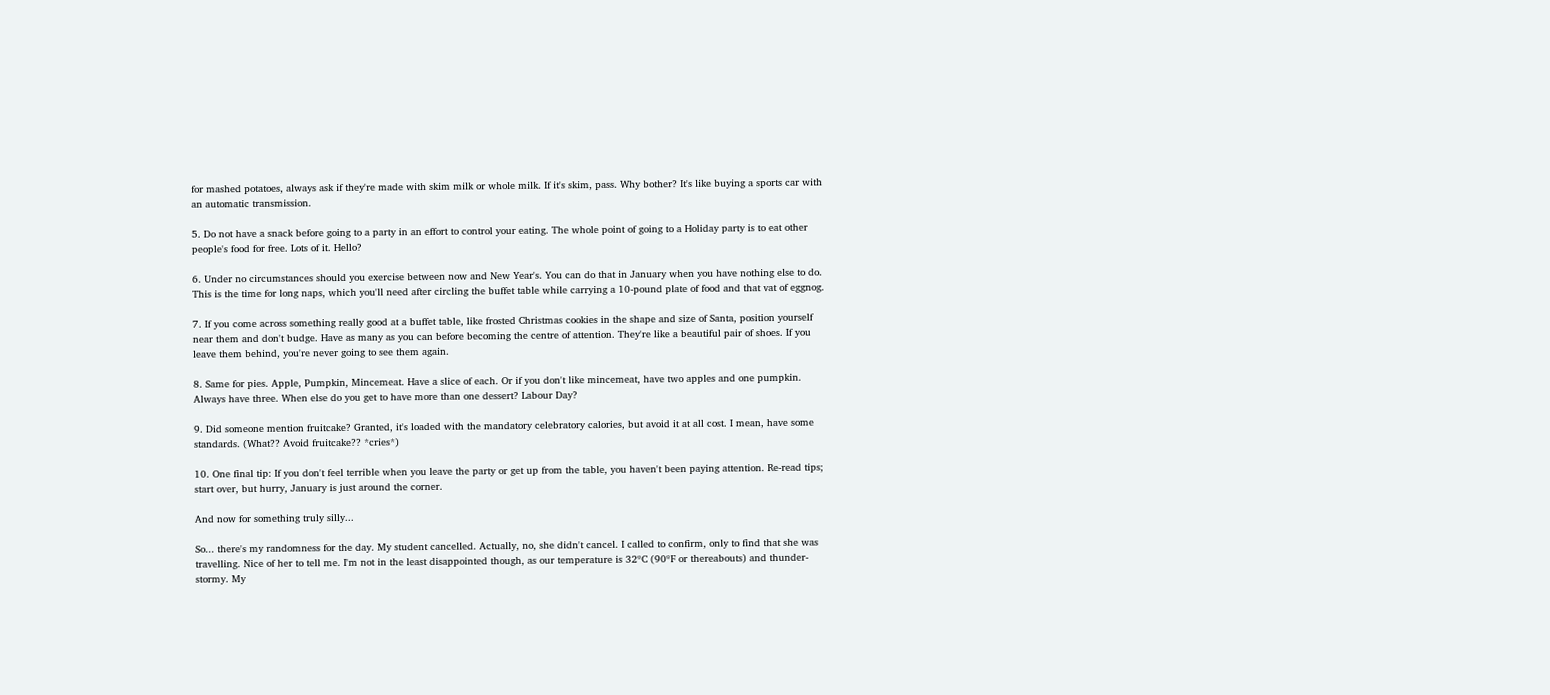for mashed potatoes, always ask if they're made with skim milk or whole milk. If it's skim, pass. Why bother? It's like buying a sports car with an automatic transmission.

5. Do not have a snack before going to a party in an effort to control your eating. The whole point of going to a Holiday party is to eat other people's food for free. Lots of it. Hello?

6. Under no circumstances should you exercise between now and New Year's. You can do that in January when you have nothing else to do. This is the time for long naps, which you'll need after circling the buffet table while carrying a 10-pound plate of food and that vat of eggnog.

7. If you come across something really good at a buffet table, like frosted Christmas cookies in the shape and size of Santa, position yourself near them and don't budge. Have as many as you can before becoming the centre of attention. They're like a beautiful pair of shoes. If you leave them behind, you're never going to see them again.

8. Same for pies. Apple, Pumpkin, Mincemeat. Have a slice of each. Or if you don't like mincemeat, have two apples and one pumpkin. Always have three. When else do you get to have more than one dessert? Labour Day?

9. Did someone mention fruitcake? Granted, it's loaded with the mandatory celebratory calories, but avoid it at all cost. I mean, have some standards. (What?? Avoid fruitcake?? *cries*)

10. One final tip: If you don't feel terrible when you leave the party or get up from the table, you haven't been paying attention. Re-read tips; start over, but hurry, January is just around the corner.

And now for something truly silly...

So... there's my randomness for the day. My student cancelled. Actually, no, she didn't cancel. I called to confirm, only to find that she was travelling. Nice of her to tell me. I'm not in the least disappointed though, as our temperature is 32ºC (90ºF or thereabouts) and thunder-stormy. My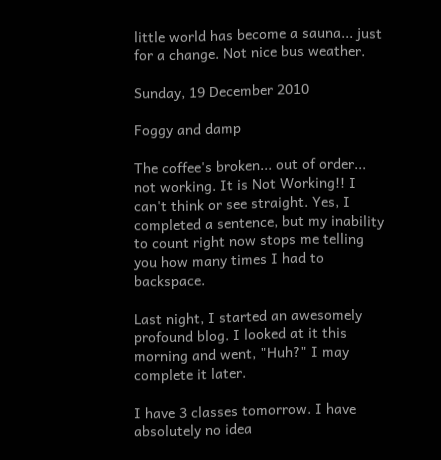little world has become a sauna... just for a change. Not nice bus weather.

Sunday, 19 December 2010

Foggy and damp

The coffee's broken... out of order... not working. It is Not Working!! I can't think or see straight. Yes, I completed a sentence, but my inability to count right now stops me telling you how many times I had to backspace.

Last night, I started an awesomely profound blog. I looked at it this morning and went, "Huh?" I may complete it later.

I have 3 classes tomorrow. I have absolutely no idea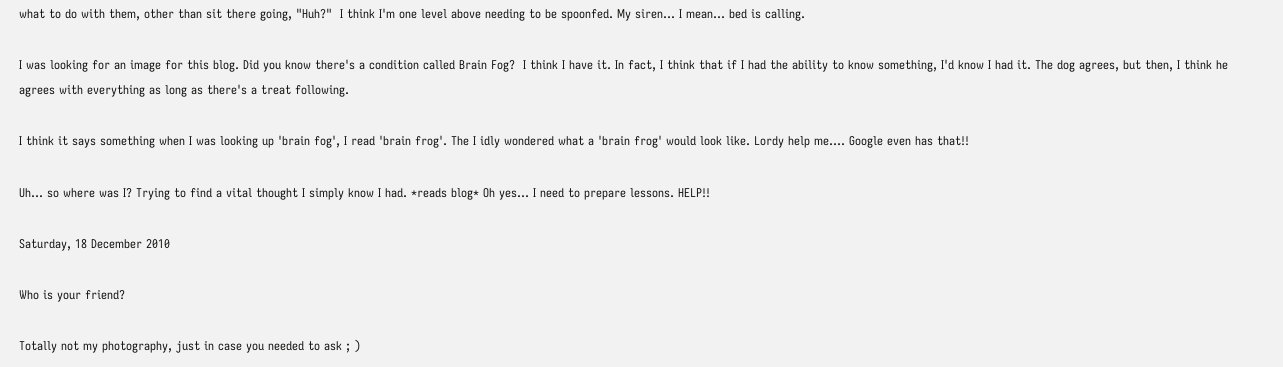what to do with them, other than sit there going, "Huh?"  I think I'm one level above needing to be spoonfed. My siren... I mean... bed is calling.

I was looking for an image for this blog. Did you know there's a condition called Brain Fog?  I think I have it. In fact, I think that if I had the ability to know something, I'd know I had it. The dog agrees, but then, I think he agrees with everything as long as there's a treat following.

I think it says something when I was looking up 'brain fog', I read 'brain frog'. The I idly wondered what a 'brain frog' would look like. Lordy help me.... Google even has that!!

Uh... so where was I? Trying to find a vital thought I simply know I had. *reads blog* Oh yes... I need to prepare lessons. HELP!!

Saturday, 18 December 2010

Who is your friend?

Totally not my photography, just in case you needed to ask ; )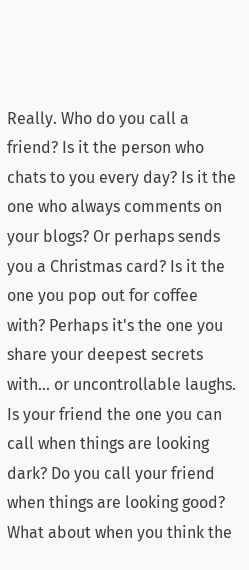Really. Who do you call a friend? Is it the person who chats to you every day? Is it the one who always comments on your blogs? Or perhaps sends you a Christmas card? Is it the one you pop out for coffee with? Perhaps it's the one you share your deepest secrets with... or uncontrollable laughs. Is your friend the one you can call when things are looking dark? Do you call your friend when things are looking good? What about when you think the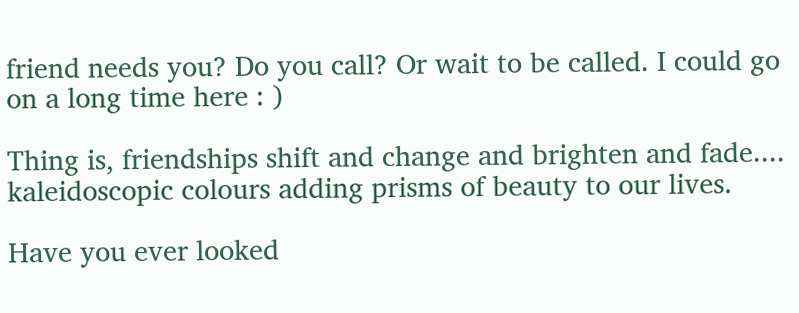friend needs you? Do you call? Or wait to be called. I could go on a long time here : )

Thing is, friendships shift and change and brighten and fade.... kaleidoscopic colours adding prisms of beauty to our lives.

Have you ever looked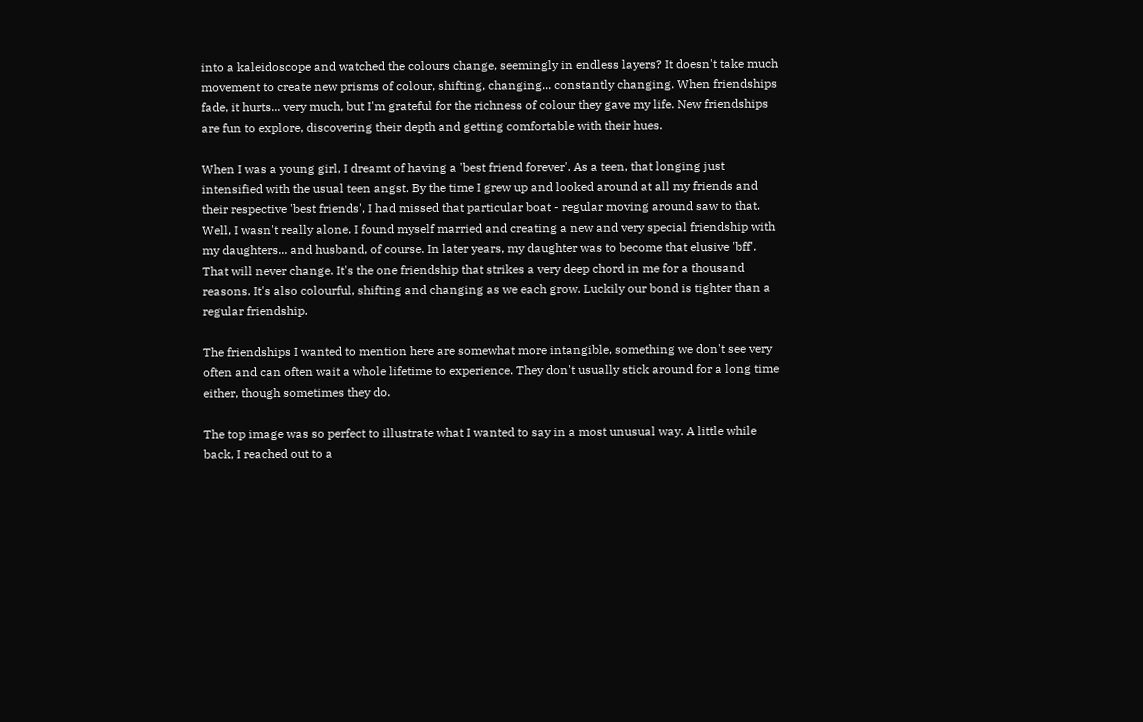into a kaleidoscope and watched the colours change, seemingly in endless layers? It doesn't take much movement to create new prisms of colour, shifting, changing... constantly changing. When friendships fade, it hurts... very much, but I'm grateful for the richness of colour they gave my life. New friendships are fun to explore, discovering their depth and getting comfortable with their hues.

When I was a young girl, I dreamt of having a 'best friend forever'. As a teen, that longing just intensified with the usual teen angst. By the time I grew up and looked around at all my friends and their respective 'best friends', I had missed that particular boat - regular moving around saw to that. Well, I wasn't really alone. I found myself married and creating a new and very special friendship with my daughters... and husband, of course. In later years, my daughter was to become that elusive 'bff'. That will never change. It's the one friendship that strikes a very deep chord in me for a thousand reasons. It's also colourful, shifting and changing as we each grow. Luckily our bond is tighter than a regular friendship.

The friendships I wanted to mention here are somewhat more intangible, something we don't see very often and can often wait a whole lifetime to experience. They don't usually stick around for a long time either, though sometimes they do.

The top image was so perfect to illustrate what I wanted to say in a most unusual way. A little while back, I reached out to a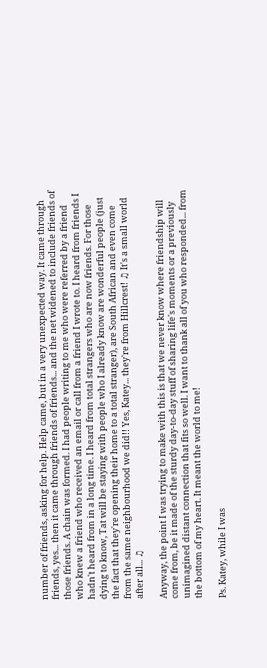number of friends, asking for help. Help came, but in a very unexpected way. It came through friends, yes... then it came through friends of friends... and the net widened to include friends of those friends. A chain was formed. I had people writing to me who were referred by a friend who knew a friend who received an email or call from a friend I wrote to. I heard from friends I hadn't heard from in a long time. I heard from total strangers who are now friends. For those dying to know, Tat will be staying with people who I already know are wonderful people (just the fact that they're opening their home to a total stranger), are South African and even come from the same neighbourhood we did!! Yes, Katey... they're from Hillcrest! ♫ It's a small world after all... ♫

Anyway, the point I was trying to make with this is that we never know where friendship will come from, be it made of the sturdy day-to-day stuff of sharing life's moments or a previously unimagined distant connection that fits so well. I want to thank all of you who responded... from the bottom of my heart. It meant the world to me!

Ps. Katey, while I was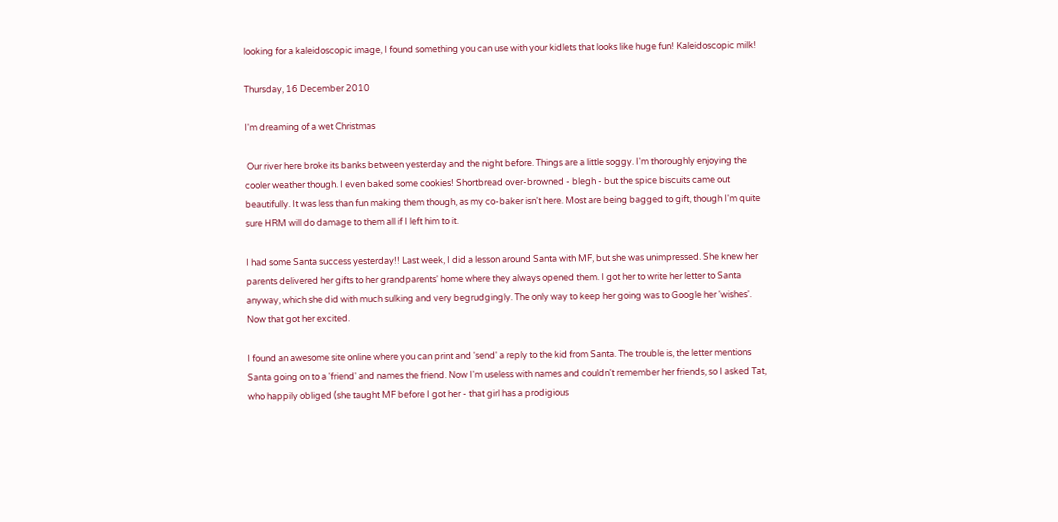looking for a kaleidoscopic image, I found something you can use with your kidlets that looks like huge fun! Kaleidoscopic milk!

Thursday, 16 December 2010

I'm dreaming of a wet Christmas

 Our river here broke its banks between yesterday and the night before. Things are a little soggy. I'm thoroughly enjoying the cooler weather though. I even baked some cookies! Shortbread over-browned - blegh - but the spice biscuits came out beautifully. It was less than fun making them though, as my co-baker isn't here. Most are being bagged to gift, though I'm quite sure HRM will do damage to them all if I left him to it.

I had some Santa success yesterday!! Last week, I did a lesson around Santa with MF, but she was unimpressed. She knew her parents delivered her gifts to her grandparents' home where they always opened them. I got her to write her letter to Santa anyway, which she did with much sulking and very begrudgingly. The only way to keep her going was to Google her 'wishes'. Now that got her excited.

I found an awesome site online where you can print and 'send' a reply to the kid from Santa. The trouble is, the letter mentions Santa going on to a 'friend' and names the friend. Now I'm useless with names and couldn't remember her friends, so I asked Tat, who happily obliged (she taught MF before I got her - that girl has a prodigious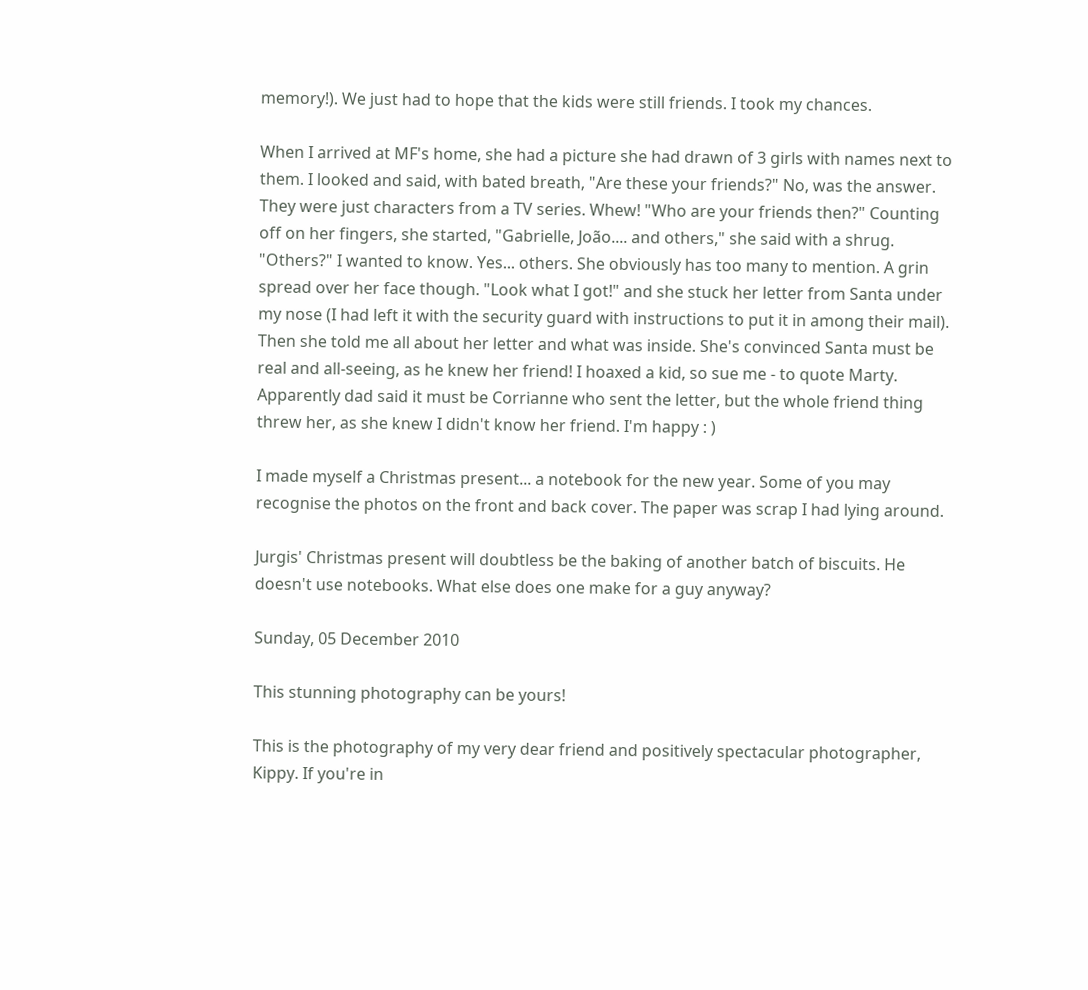memory!). We just had to hope that the kids were still friends. I took my chances.

When I arrived at MF's home, she had a picture she had drawn of 3 girls with names next to them. I looked and said, with bated breath, "Are these your friends?" No, was the answer. They were just characters from a TV series. Whew! "Who are your friends then?" Counting off on her fingers, she started, "Gabrielle, João.... and others," she said with a shrug. "Others?" I wanted to know. Yes... others. She obviously has too many to mention. A grin spread over her face though. "Look what I got!" and she stuck her letter from Santa under my nose (I had left it with the security guard with instructions to put it in among their mail). Then she told me all about her letter and what was inside. She's convinced Santa must be real and all-seeing, as he knew her friend! I hoaxed a kid, so sue me - to quote Marty. Apparently dad said it must be Corrianne who sent the letter, but the whole friend thing threw her, as she knew I didn't know her friend. I'm happy : )

I made myself a Christmas present... a notebook for the new year. Some of you may recognise the photos on the front and back cover. The paper was scrap I had lying around.

Jurgis' Christmas present will doubtless be the baking of another batch of biscuits. He doesn't use notebooks. What else does one make for a guy anyway?

Sunday, 05 December 2010

This stunning photography can be yours!

This is the photography of my very dear friend and positively spectacular photographer, Kippy. If you're in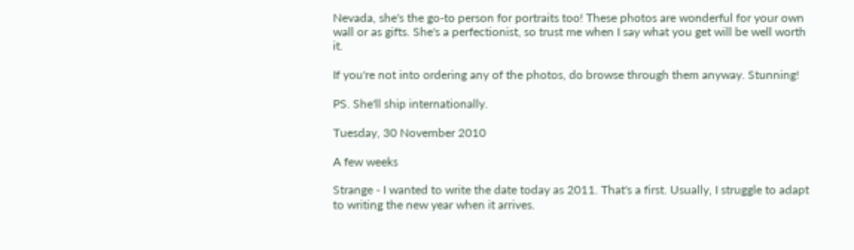Nevada, she's the go-to person for portraits too! These photos are wonderful for your own wall or as gifts. She's a perfectionist, so trust me when I say what you get will be well worth it.

If you're not into ordering any of the photos, do browse through them anyway. Stunning!

PS. She'll ship internationally.

Tuesday, 30 November 2010

A few weeks

Strange - I wanted to write the date today as 2011. That's a first. Usually, I struggle to adapt to writing the new year when it arrives.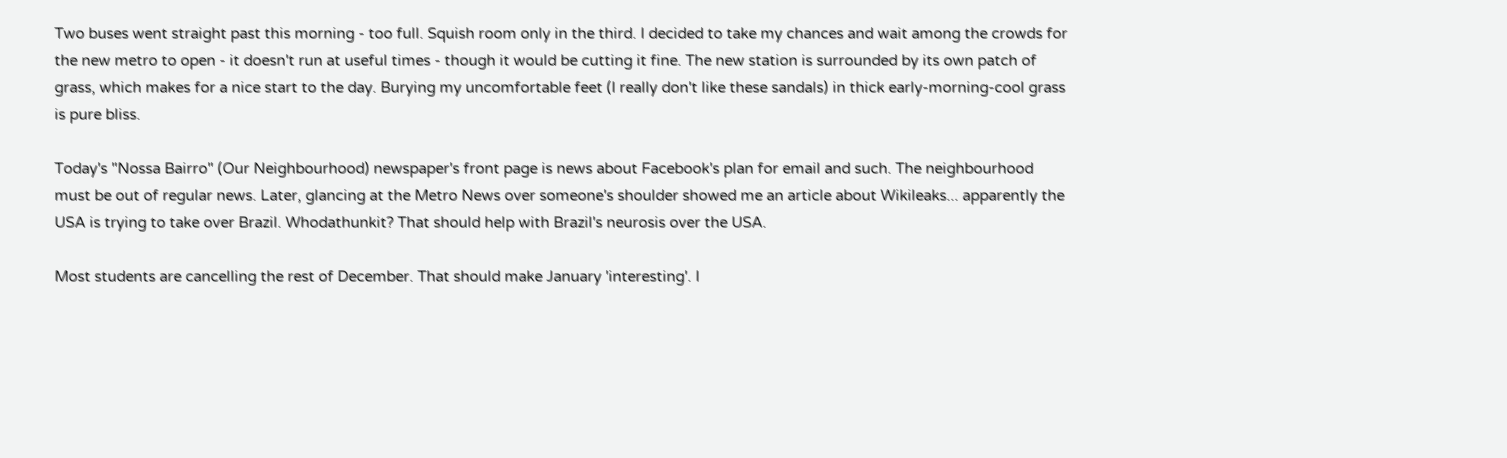Two buses went straight past this morning - too full. Squish room only in the third. I decided to take my chances and wait among the crowds for the new metro to open - it doesn't run at useful times - though it would be cutting it fine. The new station is surrounded by its own patch of grass, which makes for a nice start to the day. Burying my uncomfortable feet (I really don't like these sandals) in thick early-morning-cool grass is pure bliss.

Today's "Nossa Bairro" (Our Neighbourhood) newspaper's front page is news about Facebook's plan for email and such. The neighbourhood must be out of regular news. Later, glancing at the Metro News over someone's shoulder showed me an article about Wikileaks... apparently the USA is trying to take over Brazil. Whodathunkit? That should help with Brazil's neurosis over the USA.

Most students are cancelling the rest of December. That should make January 'interesting'. I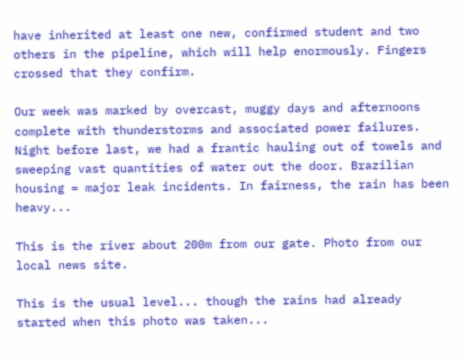have inherited at least one new, confirmed student and two others in the pipeline, which will help enormously. Fingers crossed that they confirm.

Our week was marked by overcast, muggy days and afternoons complete with thunderstorms and associated power failures. Night before last, we had a frantic hauling out of towels and sweeping vast quantities of water out the door. Brazilian housing = major leak incidents. In fairness, the rain has been heavy...

This is the river about 200m from our gate. Photo from our local news site.

This is the usual level... though the rains had already started when this photo was taken...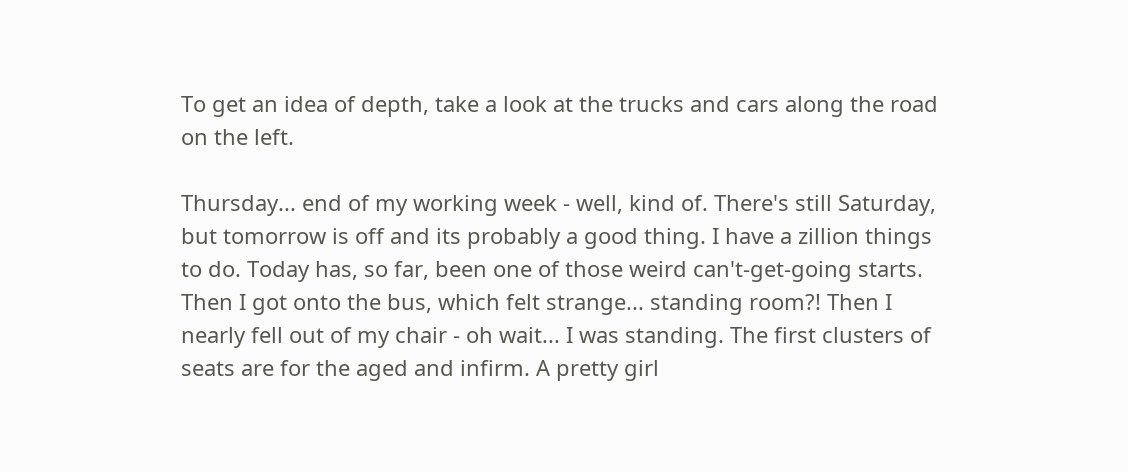To get an idea of depth, take a look at the trucks and cars along the road on the left.

Thursday... end of my working week - well, kind of. There's still Saturday, but tomorrow is off and its probably a good thing. I have a zillion things to do. Today has, so far, been one of those weird can't-get-going starts. Then I got onto the bus, which felt strange... standing room?! Then I nearly fell out of my chair - oh wait... I was standing. The first clusters of seats are for the aged and infirm. A pretty girl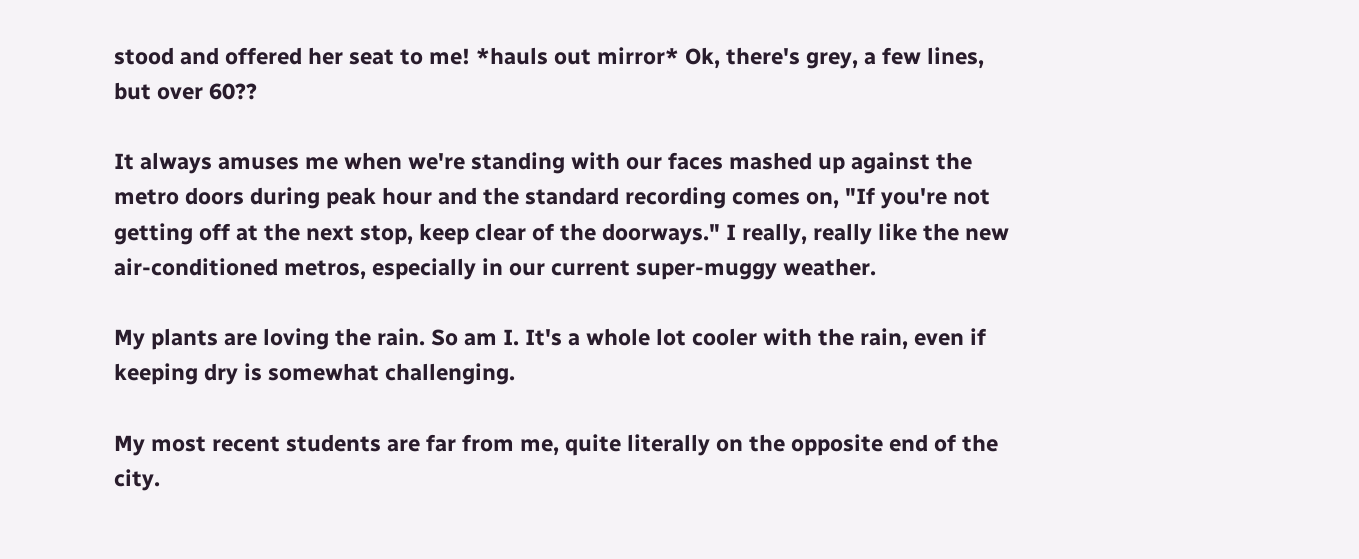stood and offered her seat to me! *hauls out mirror* Ok, there's grey, a few lines, but over 60??

It always amuses me when we're standing with our faces mashed up against the metro doors during peak hour and the standard recording comes on, "If you're not getting off at the next stop, keep clear of the doorways." I really, really like the new air-conditioned metros, especially in our current super-muggy weather.

My plants are loving the rain. So am I. It's a whole lot cooler with the rain, even if keeping dry is somewhat challenging.

My most recent students are far from me, quite literally on the opposite end of the city.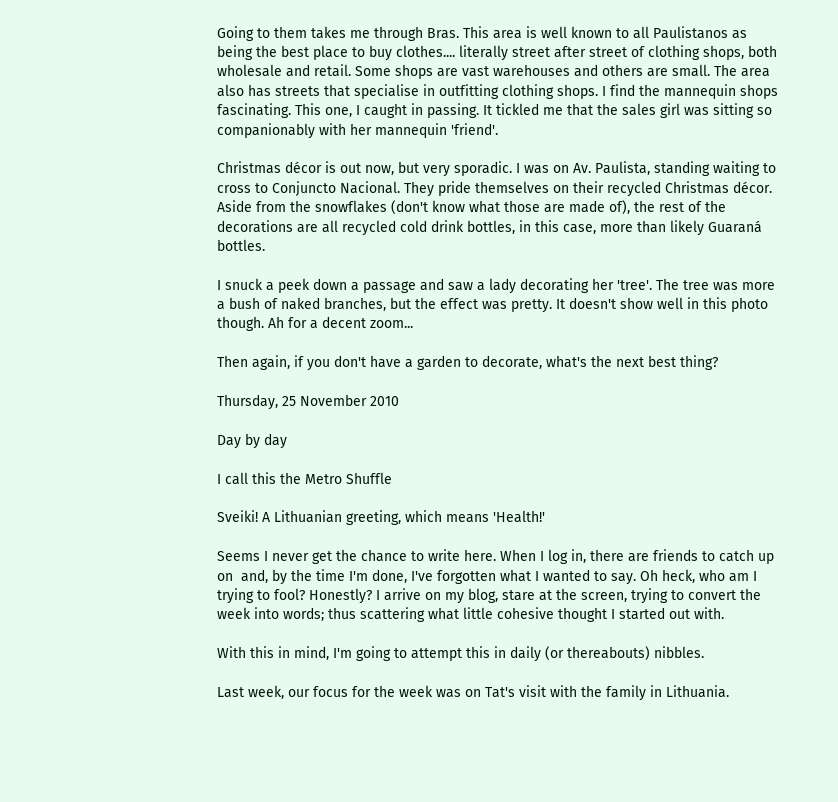Going to them takes me through Bras. This area is well known to all Paulistanos as being the best place to buy clothes.... literally street after street of clothing shops, both wholesale and retail. Some shops are vast warehouses and others are small. The area also has streets that specialise in outfitting clothing shops. I find the mannequin shops fascinating. This one, I caught in passing. It tickled me that the sales girl was sitting so companionably with her mannequin 'friend'.

Christmas décor is out now, but very sporadic. I was on Av. Paulista, standing waiting to cross to Conjuncto Nacional. They pride themselves on their recycled Christmas décor. Aside from the snowflakes (don't know what those are made of), the rest of the decorations are all recycled cold drink bottles, in this case, more than likely Guaraná bottles.

I snuck a peek down a passage and saw a lady decorating her 'tree'. The tree was more a bush of naked branches, but the effect was pretty. It doesn't show well in this photo though. Ah for a decent zoom...

Then again, if you don't have a garden to decorate, what's the next best thing?

Thursday, 25 November 2010

Day by day

I call this the Metro Shuffle

Sveiki! A Lithuanian greeting, which means 'Health!'

Seems I never get the chance to write here. When I log in, there are friends to catch up on  and, by the time I'm done, I've forgotten what I wanted to say. Oh heck, who am I trying to fool? Honestly? I arrive on my blog, stare at the screen, trying to convert the week into words; thus scattering what little cohesive thought I started out with.

With this in mind, I'm going to attempt this in daily (or thereabouts) nibbles.

Last week, our focus for the week was on Tat's visit with the family in Lithuania.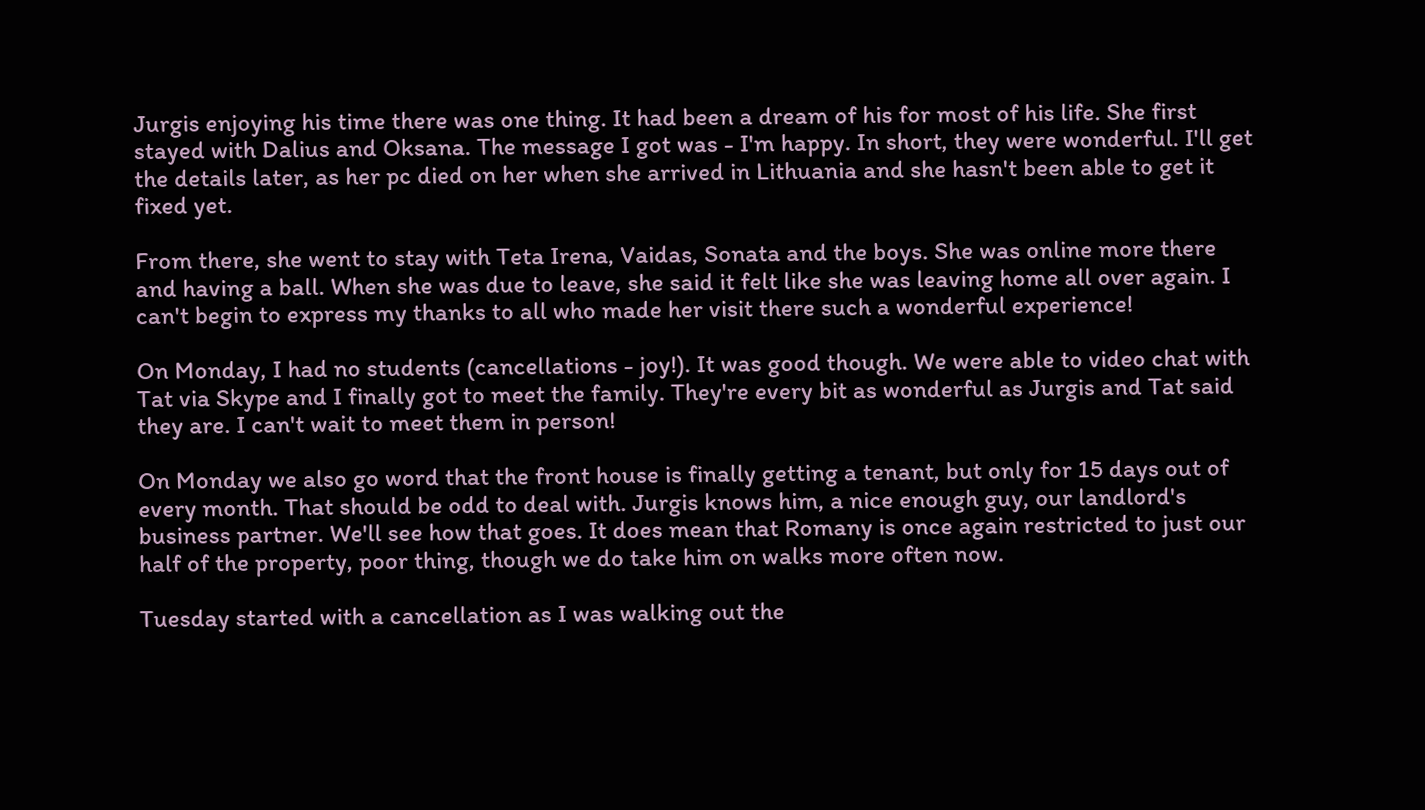Jurgis enjoying his time there was one thing. It had been a dream of his for most of his life. She first stayed with Dalius and Oksana. The message I got was - I'm happy. In short, they were wonderful. I'll get the details later, as her pc died on her when she arrived in Lithuania and she hasn't been able to get it fixed yet.

From there, she went to stay with Teta Irena, Vaidas, Sonata and the boys. She was online more there and having a ball. When she was due to leave, she said it felt like she was leaving home all over again. I can't begin to express my thanks to all who made her visit there such a wonderful experience!

On Monday, I had no students (cancellations - joy!). It was good though. We were able to video chat with Tat via Skype and I finally got to meet the family. They're every bit as wonderful as Jurgis and Tat said they are. I can't wait to meet them in person!

On Monday we also go word that the front house is finally getting a tenant, but only for 15 days out of every month. That should be odd to deal with. Jurgis knows him, a nice enough guy, our landlord's business partner. We'll see how that goes. It does mean that Romany is once again restricted to just our half of the property, poor thing, though we do take him on walks more often now.

Tuesday started with a cancellation as I was walking out the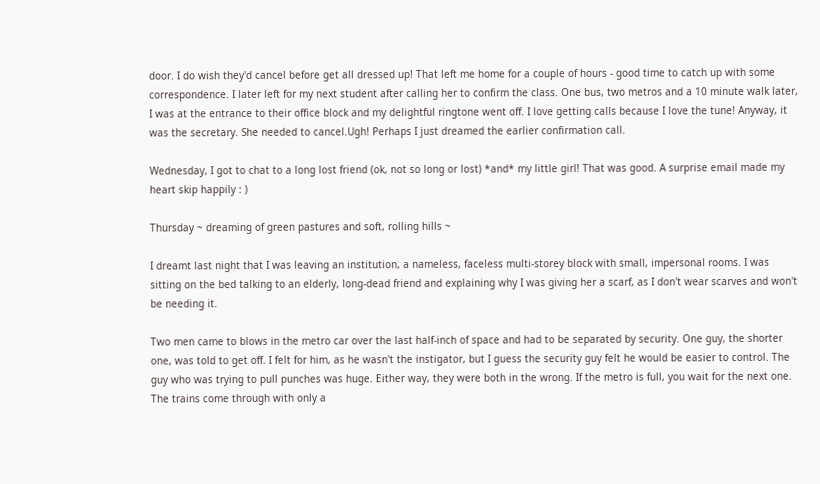door. I do wish they'd cancel before get all dressed up! That left me home for a couple of hours - good time to catch up with some correspondence. I later left for my next student after calling her to confirm the class. One bus, two metros and a 10 minute walk later, I was at the entrance to their office block and my delightful ringtone went off. I love getting calls because I love the tune! Anyway, it was the secretary. She needed to cancel.Ugh! Perhaps I just dreamed the earlier confirmation call.

Wednesday, I got to chat to a long lost friend (ok, not so long or lost) *and* my little girl! That was good. A surprise email made my heart skip happily : )

Thursday ~ dreaming of green pastures and soft, rolling hills ~

I dreamt last night that I was leaving an institution, a nameless, faceless multi-storey block with small, impersonal rooms. I was sitting on the bed talking to an elderly, long-dead friend and explaining why I was giving her a scarf, as I don't wear scarves and won't be needing it.

Two men came to blows in the metro car over the last half-inch of space and had to be separated by security. One guy, the shorter one, was told to get off. I felt for him, as he wasn't the instigator, but I guess the security guy felt he would be easier to control. The guy who was trying to pull punches was huge. Either way, they were both in the wrong. If the metro is full, you wait for the next one. The trains come through with only a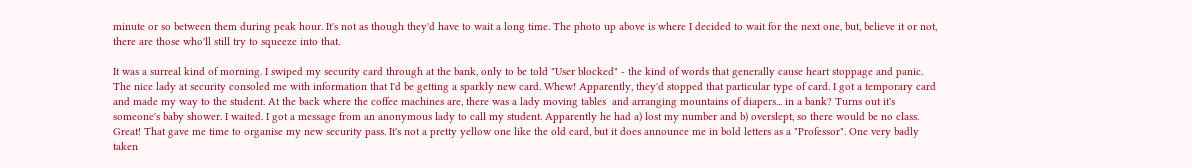minute or so between them during peak hour. It's not as though they'd have to wait a long time. The photo up above is where I decided to wait for the next one, but, believe it or not, there are those who'll still try to squeeze into that.

It was a surreal kind of morning. I swiped my security card through at the bank, only to be told "User blocked" - the kind of words that generally cause heart stoppage and panic. The nice lady at security consoled me with information that I'd be getting a sparkly new card. Whew! Apparently, they'd stopped that particular type of card. I got a temporary card and made my way to the student. At the back where the coffee machines are, there was a lady moving tables  and arranging mountains of diapers... in a bank? Turns out it's someone's baby shower. I waited. I got a message from an anonymous lady to call my student. Apparently he had a) lost my number and b) overslept, so there would be no class. Great! That gave me time to organise my new security pass. It's not a pretty yellow one like the old card, but it does announce me in bold letters as a "Professor". One very badly taken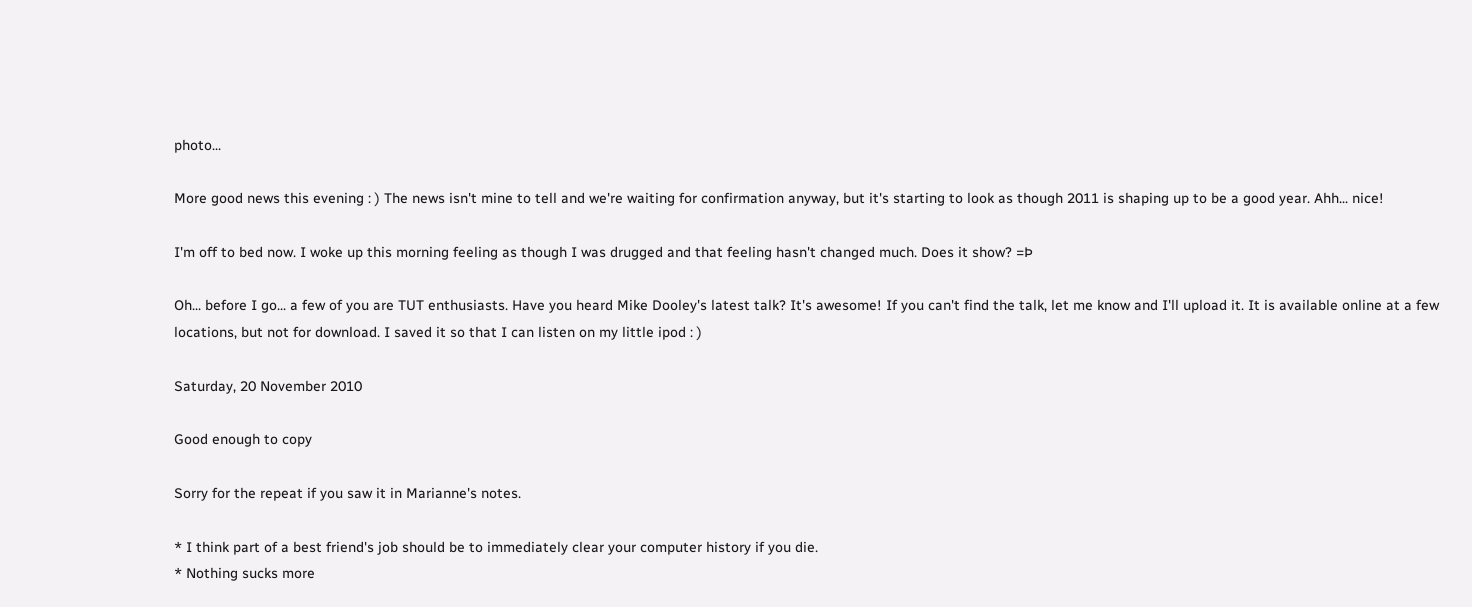photo...

More good news this evening : ) The news isn't mine to tell and we're waiting for confirmation anyway, but it's starting to look as though 2011 is shaping up to be a good year. Ahh... nice!

I'm off to bed now. I woke up this morning feeling as though I was drugged and that feeling hasn't changed much. Does it show? =Þ

Oh... before I go... a few of you are TUT enthusiasts. Have you heard Mike Dooley's latest talk? It's awesome! If you can't find the talk, let me know and I'll upload it. It is available online at a few locations, but not for download. I saved it so that I can listen on my little ipod : )

Saturday, 20 November 2010

Good enough to copy

Sorry for the repeat if you saw it in Marianne's notes.

* I think part of a best friend's job should be to immediately clear your computer history if you die.
* Nothing sucks more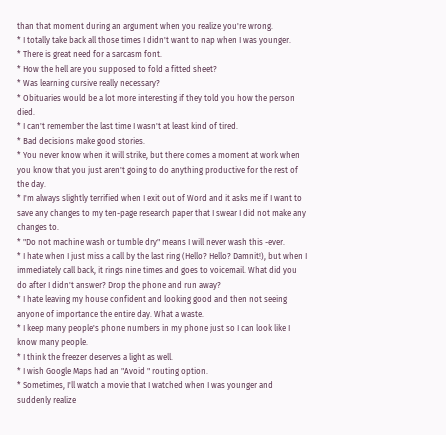than that moment during an argument when you realize you're wrong.
* I totally take back all those times I didn't want to nap when I was younger.
* There is great need for a sarcasm font.
* How the hell are you supposed to fold a fitted sheet?
* Was learning cursive really necessary?
* Obituaries would be a lot more interesting if they told you how the person died.
* I can't remember the last time I wasn't at least kind of tired.
* Bad decisions make good stories.
* You never know when it will strike, but there comes a moment at work when you know that you just aren't going to do anything productive for the rest of the day.
* I'm always slightly terrified when I exit out of Word and it asks me if I want to save any changes to my ten-page research paper that I swear I did not make any changes to.
* "Do not machine wash or tumble dry" means I will never wash this -ever.
* I hate when I just miss a call by the last ring (Hello? Hello? Damnit!), but when I immediately call back, it rings nine times and goes to voicemail. What did you do after I didn't answer? Drop the phone and run away?
* I hate leaving my house confident and looking good and then not seeing anyone of importance the entire day. What a waste.
* I keep many people's phone numbers in my phone just so I can look like I know many people.
* I think the freezer deserves a light as well.
* I wish Google Maps had an "Avoid " routing option.
* Sometimes, I'll watch a movie that I watched when I was younger and suddenly realize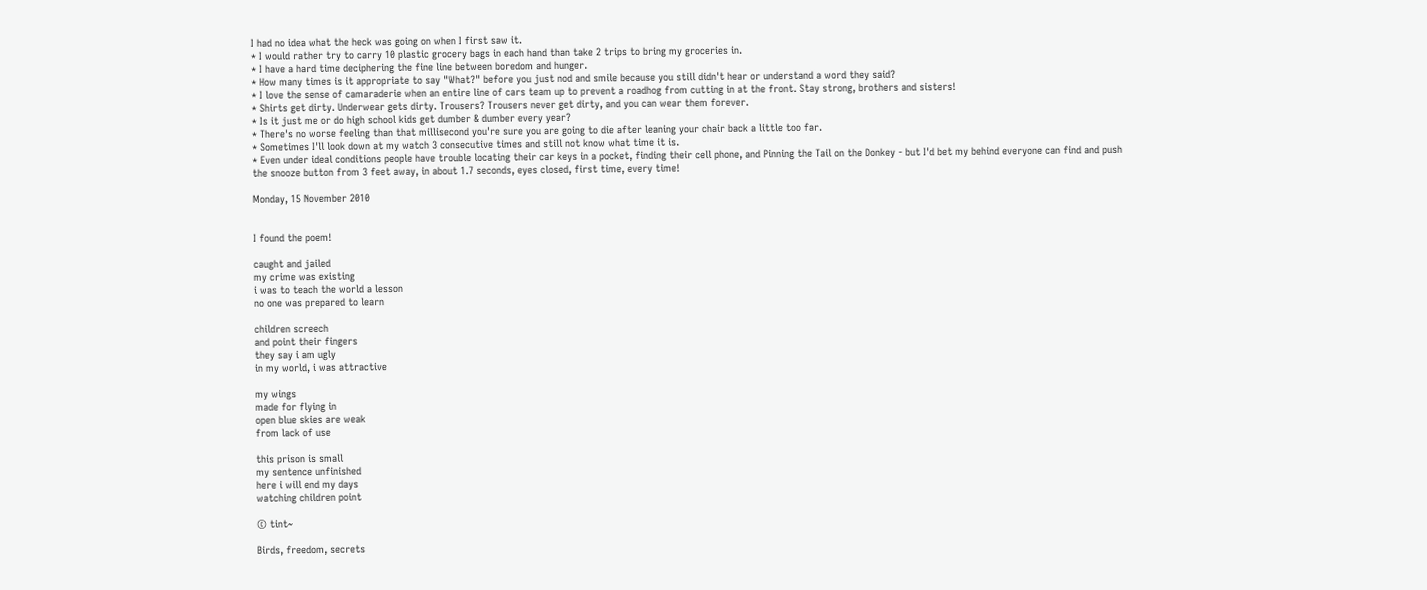I had no idea what the heck was going on when I first saw it.
* I would rather try to carry 10 plastic grocery bags in each hand than take 2 trips to bring my groceries in.
* I have a hard time deciphering the fine line between boredom and hunger.
* How many times is it appropriate to say "What?" before you just nod and smile because you still didn't hear or understand a word they said?
* I love the sense of camaraderie when an entire line of cars team up to prevent a roadhog from cutting in at the front. Stay strong, brothers and sisters!
* Shirts get dirty. Underwear gets dirty. Trousers? Trousers never get dirty, and you can wear them forever.
* Is it just me or do high school kids get dumber & dumber every year?
* There's no worse feeling than that millisecond you're sure you are going to die after leaning your chair back a little too far.
* Sometimes I'll look down at my watch 3 consecutive times and still not know what time it is.
* Even under ideal conditions people have trouble locating their car keys in a pocket, finding their cell phone, and Pinning the Tail on the Donkey - but I'd bet my behind everyone can find and push the snooze button from 3 feet away, in about 1.7 seconds, eyes closed, first time, every time!

Monday, 15 November 2010


I found the poem!

caught and jailed
my crime was existing
i was to teach the world a lesson
no one was prepared to learn

children screech
and point their fingers
they say i am ugly
in my world, i was attractive

my wings
made for flying in
open blue skies are weak
from lack of use

this prison is small
my sentence unfinished
here i will end my days
watching children point

© tint~

Birds, freedom, secrets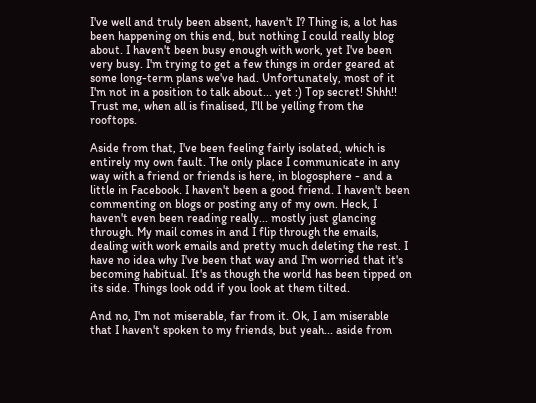I've well and truly been absent, haven't I? Thing is, a lot has been happening on this end, but nothing I could really blog about. I haven't been busy enough with work, yet I've been very busy. I'm trying to get a few things in order geared at some long-term plans we've had. Unfortunately, most of it I'm not in a position to talk about... yet :) Top secret! Shhh!! Trust me, when all is finalised, I'll be yelling from the rooftops.

Aside from that, I've been feeling fairly isolated, which is entirely my own fault. The only place I communicate in any way with a friend or friends is here, in blogosphere - and a little in Facebook. I haven't been a good friend. I haven't been commenting on blogs or posting any of my own. Heck, I haven't even been reading really... mostly just glancing through. My mail comes in and I flip through the emails, dealing with work emails and pretty much deleting the rest. I have no idea why I've been that way and I'm worried that it's becoming habitual. It's as though the world has been tipped on its side. Things look odd if you look at them tilted.

And no, I'm not miserable, far from it. Ok, I am miserable that I haven't spoken to my friends, but yeah... aside from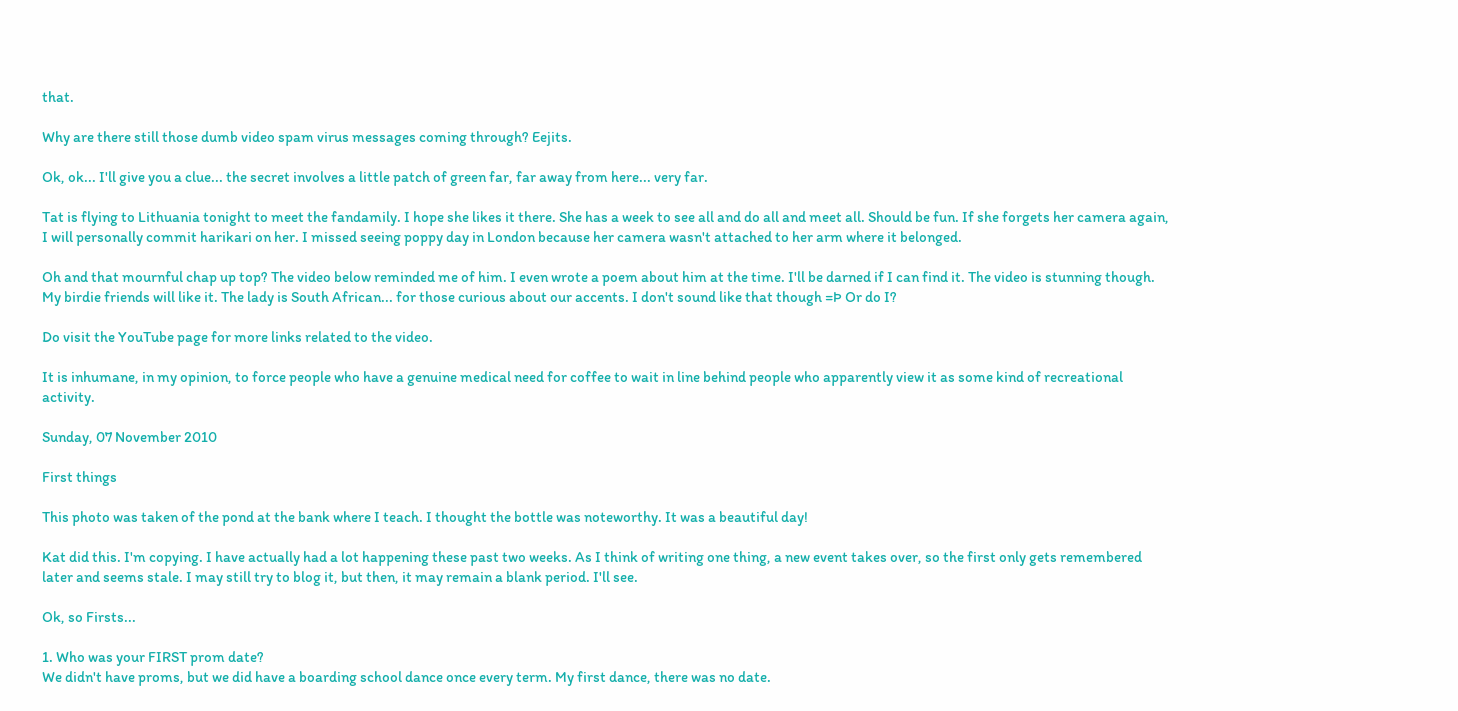that.

Why are there still those dumb video spam virus messages coming through? Eejits.

Ok, ok... I'll give you a clue... the secret involves a little patch of green far, far away from here... very far.

Tat is flying to Lithuania tonight to meet the fandamily. I hope she likes it there. She has a week to see all and do all and meet all. Should be fun. If she forgets her camera again, I will personally commit harikari on her. I missed seeing poppy day in London because her camera wasn't attached to her arm where it belonged.

Oh and that mournful chap up top? The video below reminded me of him. I even wrote a poem about him at the time. I'll be darned if I can find it. The video is stunning though. My birdie friends will like it. The lady is South African... for those curious about our accents. I don't sound like that though =Þ Or do I?

Do visit the YouTube page for more links related to the video.

It is inhumane, in my opinion, to force people who have a genuine medical need for coffee to wait in line behind people who apparently view it as some kind of recreational activity.

Sunday, 07 November 2010

First things

This photo was taken of the pond at the bank where I teach. I thought the bottle was noteworthy. It was a beautiful day!

Kat did this. I'm copying. I have actually had a lot happening these past two weeks. As I think of writing one thing, a new event takes over, so the first only gets remembered later and seems stale. I may still try to blog it, but then, it may remain a blank period. I'll see.

Ok, so Firsts...

1. Who was your FIRST prom date?
We didn't have proms, but we did have a boarding school dance once every term. My first dance, there was no date.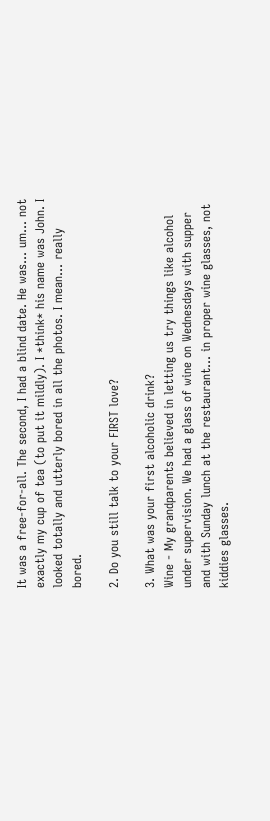It was a free-for-all. The second, I had a blind date. He was... um... not exactly my cup of tea (to put it mildly). I *think* his name was John. I looked totally and utterly bored in all the photos. I mean... really bored.

2. Do you still talk to your FIRST love?

3. What was your first alcoholic drink?
Wine - My grandparents believed in letting us try things like alcohol under supervision. We had a glass of wine on Wednesdays with supper and with Sunday lunch at the restaurant... in proper wine glasses, not kiddies glasses.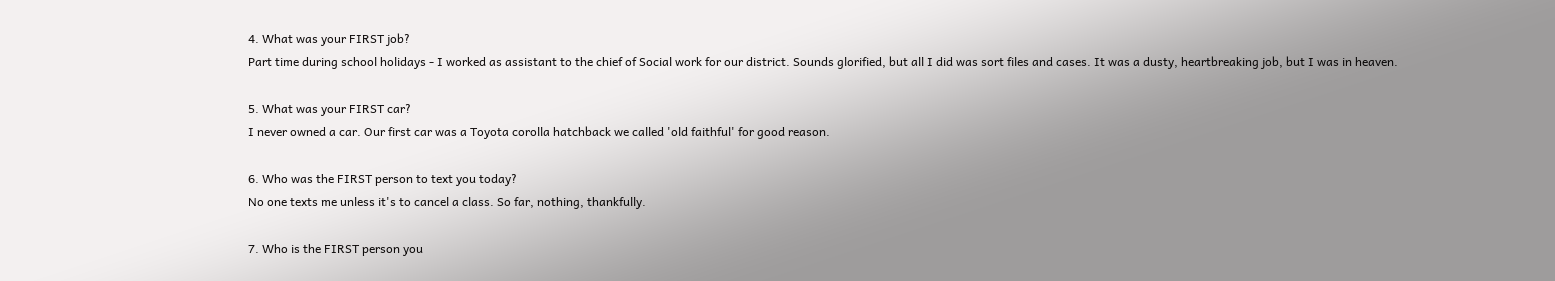4. What was your FIRST job?
Part time during school holidays - I worked as assistant to the chief of Social work for our district. Sounds glorified, but all I did was sort files and cases. It was a dusty, heartbreaking job, but I was in heaven.

5. What was your FIRST car?
I never owned a car. Our first car was a Toyota corolla hatchback we called 'old faithful' for good reason.

6. Who was the FIRST person to text you today?
No one texts me unless it's to cancel a class. So far, nothing, thankfully.

7. Who is the FIRST person you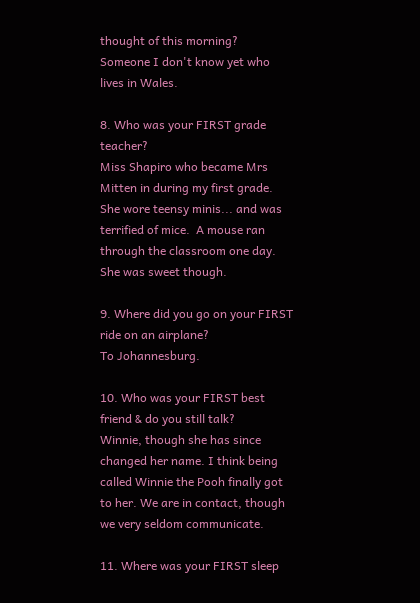thought of this morning?
Someone I don't know yet who lives in Wales.

8. Who was your FIRST grade teacher?
Miss Shapiro who became Mrs Mitten in during my first grade. She wore teensy minis... and was terrified of mice.  A mouse ran through the classroom one day. She was sweet though.

9. Where did you go on your FIRST ride on an airplane?
To Johannesburg.

10. Who was your FIRST best friend & do you still talk?
Winnie, though she has since changed her name. I think being called Winnie the Pooh finally got to her. We are in contact, though we very seldom communicate.

11. Where was your FIRST sleep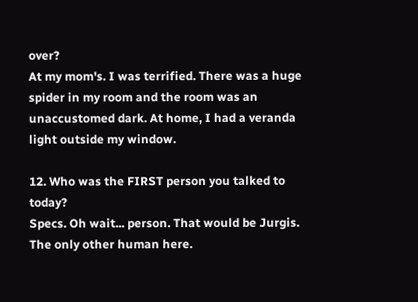over?
At my mom's. I was terrified. There was a huge spider in my room and the room was an unaccustomed dark. At home, I had a veranda light outside my window.

12. Who was the FIRST person you talked to today?
Specs. Oh wait... person. That would be Jurgis. The only other human here.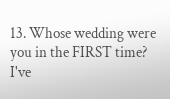13. Whose wedding were you in the FIRST time?
I've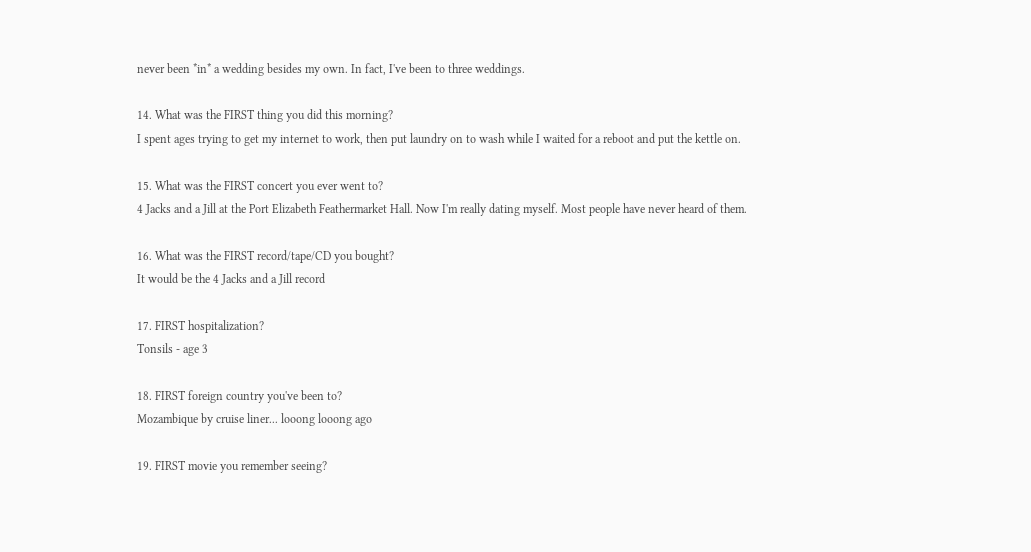never been *in* a wedding besides my own. In fact, I've been to three weddings.

14. What was the FIRST thing you did this morning?
I spent ages trying to get my internet to work, then put laundry on to wash while I waited for a reboot and put the kettle on.

15. What was the FIRST concert you ever went to?
4 Jacks and a Jill at the Port Elizabeth Feathermarket Hall. Now I'm really dating myself. Most people have never heard of them.

16. What was the FIRST record/tape/CD you bought?
It would be the 4 Jacks and a Jill record

17. FIRST hospitalization?
Tonsils - age 3

18. FIRST foreign country you've been to?
Mozambique by cruise liner... looong looong ago

19. FIRST movie you remember seeing?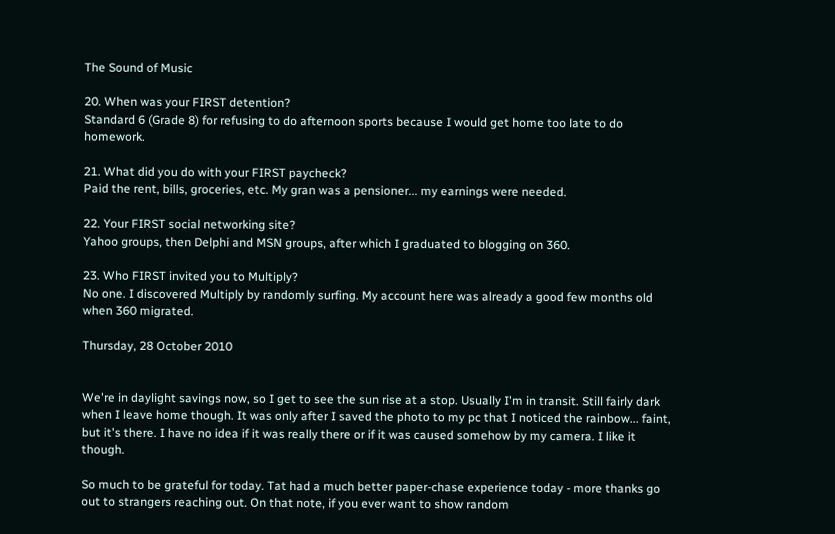The Sound of Music

20. When was your FIRST detention?
Standard 6 (Grade 8) for refusing to do afternoon sports because I would get home too late to do homework.

21. What did you do with your FIRST paycheck?
Paid the rent, bills, groceries, etc. My gran was a pensioner... my earnings were needed.

22. Your FIRST social networking site?
Yahoo groups, then Delphi and MSN groups, after which I graduated to blogging on 360.

23. Who FIRST invited you to Multiply?
No one. I discovered Multiply by randomly surfing. My account here was already a good few months old when 360 migrated.

Thursday, 28 October 2010


We're in daylight savings now, so I get to see the sun rise at a stop. Usually I'm in transit. Still fairly dark when I leave home though. It was only after I saved the photo to my pc that I noticed the rainbow... faint, but it's there. I have no idea if it was really there or if it was caused somehow by my camera. I like it though.

So much to be grateful for today. Tat had a much better paper-chase experience today - more thanks go out to strangers reaching out. On that note, if you ever want to show random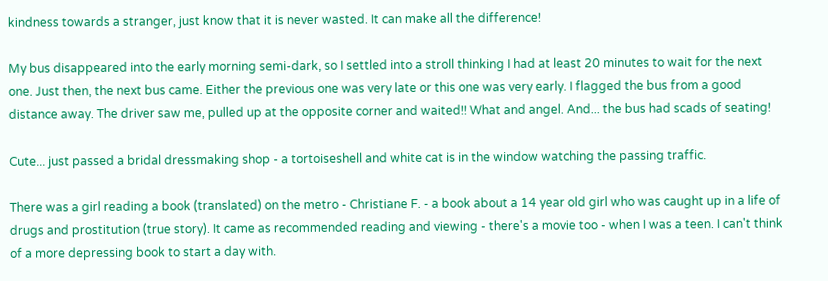kindness towards a stranger, just know that it is never wasted. It can make all the difference!

My bus disappeared into the early morning semi-dark, so I settled into a stroll thinking I had at least 20 minutes to wait for the next one. Just then, the next bus came. Either the previous one was very late or this one was very early. I flagged the bus from a good distance away. The driver saw me, pulled up at the opposite corner and waited!! What and angel. And... the bus had scads of seating!

Cute... just passed a bridal dressmaking shop - a tortoiseshell and white cat is in the window watching the passing traffic.

There was a girl reading a book (translated) on the metro - Christiane F. - a book about a 14 year old girl who was caught up in a life of drugs and prostitution (true story). It came as recommended reading and viewing - there's a movie too - when I was a teen. I can't think of a more depressing book to start a day with.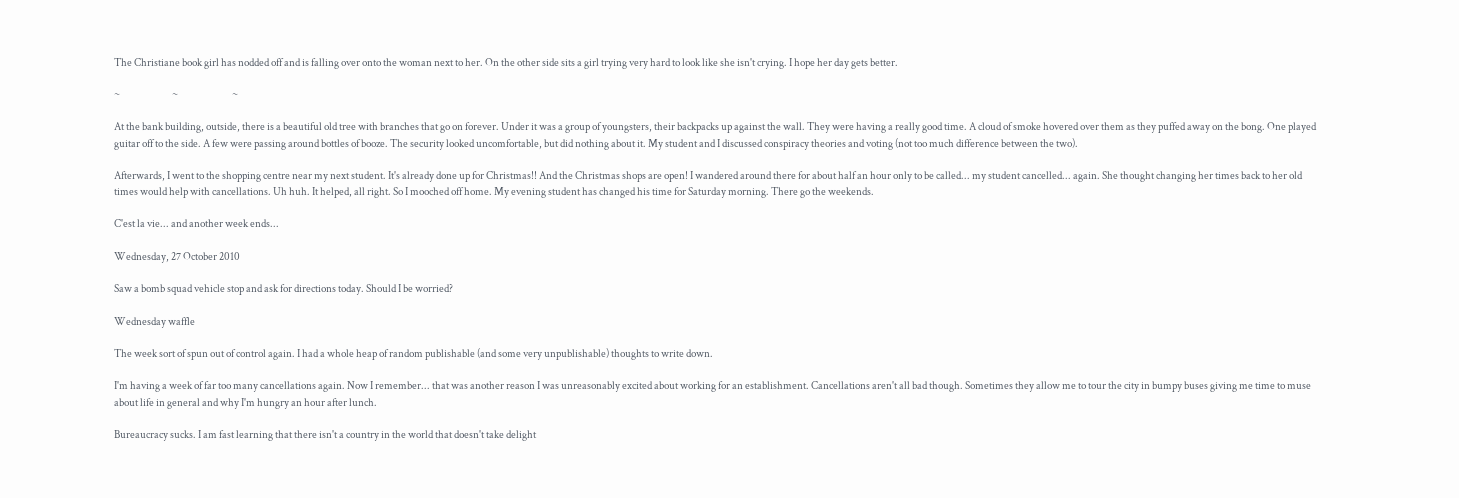The Christiane book girl has nodded off and is falling over onto the woman next to her. On the other side sits a girl trying very hard to look like she isn't crying. I hope her day gets better.

~                          ~                           ~

At the bank building, outside, there is a beautiful old tree with branches that go on forever. Under it was a group of youngsters, their backpacks up against the wall. They were having a really good time. A cloud of smoke hovered over them as they puffed away on the bong. One played guitar off to the side. A few were passing around bottles of booze. The security looked uncomfortable, but did nothing about it. My student and I discussed conspiracy theories and voting (not too much difference between the two).

Afterwards, I went to the shopping centre near my next student. It's already done up for Christmas!! And the Christmas shops are open! I wandered around there for about half an hour only to be called... my student cancelled... again. She thought changing her times back to her old times would help with cancellations. Uh huh. It helped, all right. So I mooched off home. My evening student has changed his time for Saturday morning. There go the weekends.

C'est la vie... and another week ends...

Wednesday, 27 October 2010

Saw a bomb squad vehicle stop and ask for directions today. Should I be worried?

Wednesday waffle

The week sort of spun out of control again. I had a whole heap of random publishable (and some very unpublishable) thoughts to write down.

I'm having a week of far too many cancellations again. Now I remember... that was another reason I was unreasonably excited about working for an establishment. Cancellations aren't all bad though. Sometimes they allow me to tour the city in bumpy buses giving me time to muse about life in general and why I'm hungry an hour after lunch.

Bureaucracy sucks. I am fast learning that there isn't a country in the world that doesn't take delight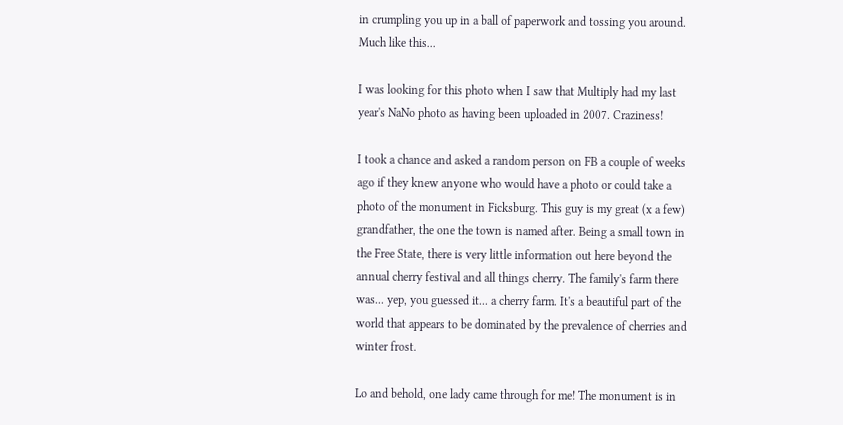in crumpling you up in a ball of paperwork and tossing you around. Much like this...

I was looking for this photo when I saw that Multiply had my last year's NaNo photo as having been uploaded in 2007. Craziness!

I took a chance and asked a random person on FB a couple of weeks ago if they knew anyone who would have a photo or could take a photo of the monument in Ficksburg. This guy is my great (x a few) grandfather, the one the town is named after. Being a small town in the Free State, there is very little information out here beyond the annual cherry festival and all things cherry. The family's farm there was... yep, you guessed it... a cherry farm. It's a beautiful part of the world that appears to be dominated by the prevalence of cherries and winter frost.

Lo and behold, one lady came through for me! The monument is in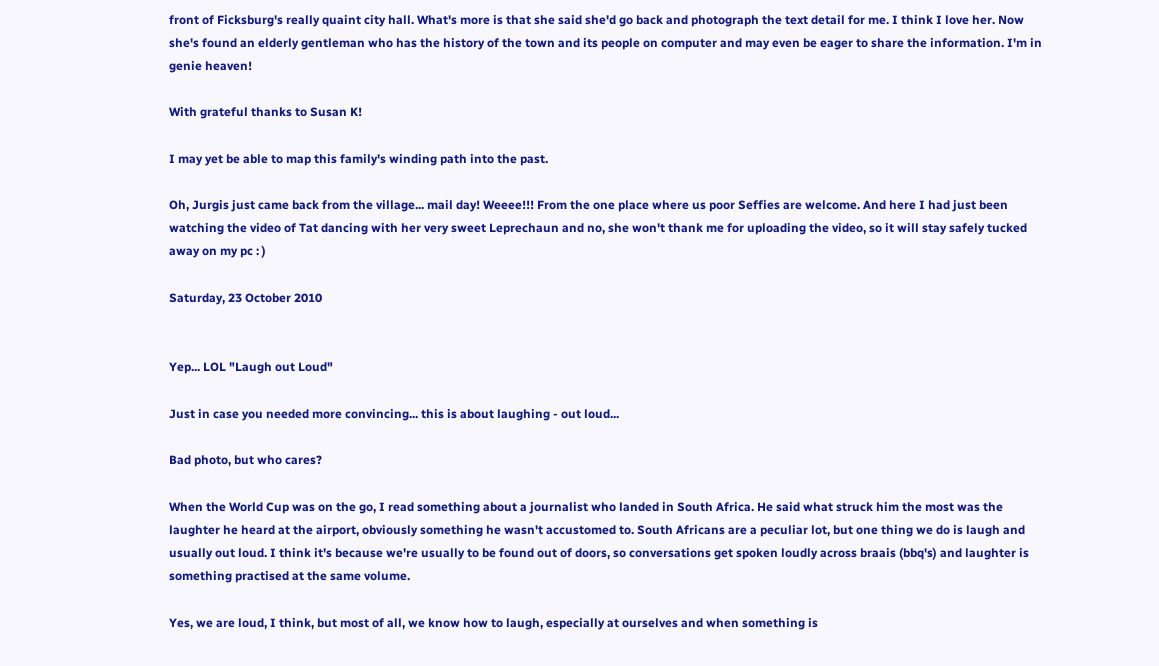front of Ficksburg's really quaint city hall. What's more is that she said she'd go back and photograph the text detail for me. I think I love her. Now she's found an elderly gentleman who has the history of the town and its people on computer and may even be eager to share the information. I'm in genie heaven!

With grateful thanks to Susan K!

I may yet be able to map this family's winding path into the past.

Oh, Jurgis just came back from the village... mail day! Weeee!!! From the one place where us poor Seffies are welcome. And here I had just been watching the video of Tat dancing with her very sweet Leprechaun and no, she won't thank me for uploading the video, so it will stay safely tucked away on my pc : )

Saturday, 23 October 2010


Yep... LOL "Laugh out Loud"

Just in case you needed more convincing... this is about laughing - out loud...

Bad photo, but who cares?

When the World Cup was on the go, I read something about a journalist who landed in South Africa. He said what struck him the most was the laughter he heard at the airport, obviously something he wasn't accustomed to. South Africans are a peculiar lot, but one thing we do is laugh and usually out loud. I think it's because we're usually to be found out of doors, so conversations get spoken loudly across braais (bbq's) and laughter is something practised at the same volume.

Yes, we are loud, I think, but most of all, we know how to laugh, especially at ourselves and when something is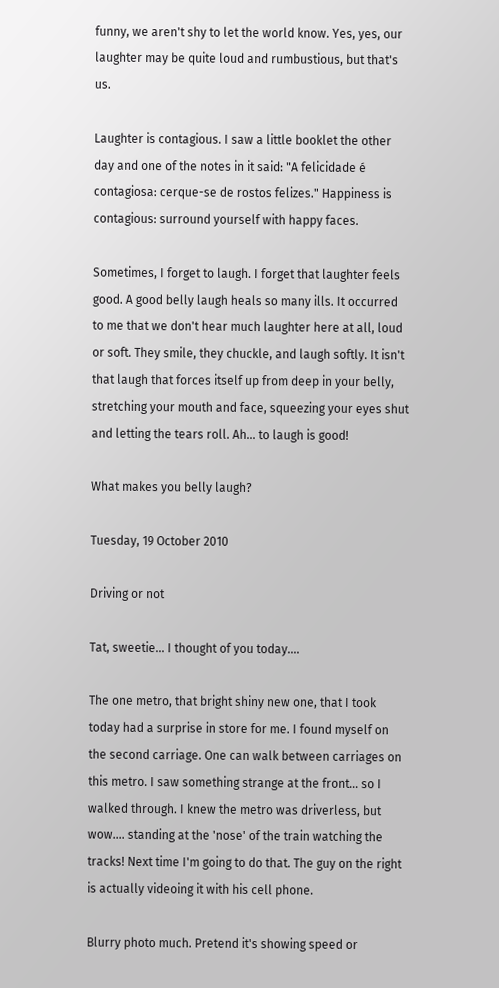funny, we aren't shy to let the world know. Yes, yes, our laughter may be quite loud and rumbustious, but that's us.

Laughter is contagious. I saw a little booklet the other day and one of the notes in it said: "A felicidade é contagiosa: cerque-se de rostos felizes." Happiness is contagious: surround yourself with happy faces.

Sometimes, I forget to laugh. I forget that laughter feels good. A good belly laugh heals so many ills. It occurred to me that we don't hear much laughter here at all, loud or soft. They smile, they chuckle, and laugh softly. It isn't that laugh that forces itself up from deep in your belly, stretching your mouth and face, squeezing your eyes shut and letting the tears roll. Ah... to laugh is good!

What makes you belly laugh?

Tuesday, 19 October 2010

Driving or not

Tat, sweetie... I thought of you today....

The one metro, that bright shiny new one, that I took today had a surprise in store for me. I found myself on the second carriage. One can walk between carriages on this metro. I saw something strange at the front... so I walked through. I knew the metro was driverless, but wow.... standing at the 'nose' of the train watching the tracks! Next time I'm going to do that. The guy on the right is actually videoing it with his cell phone.

Blurry photo much. Pretend it's showing speed or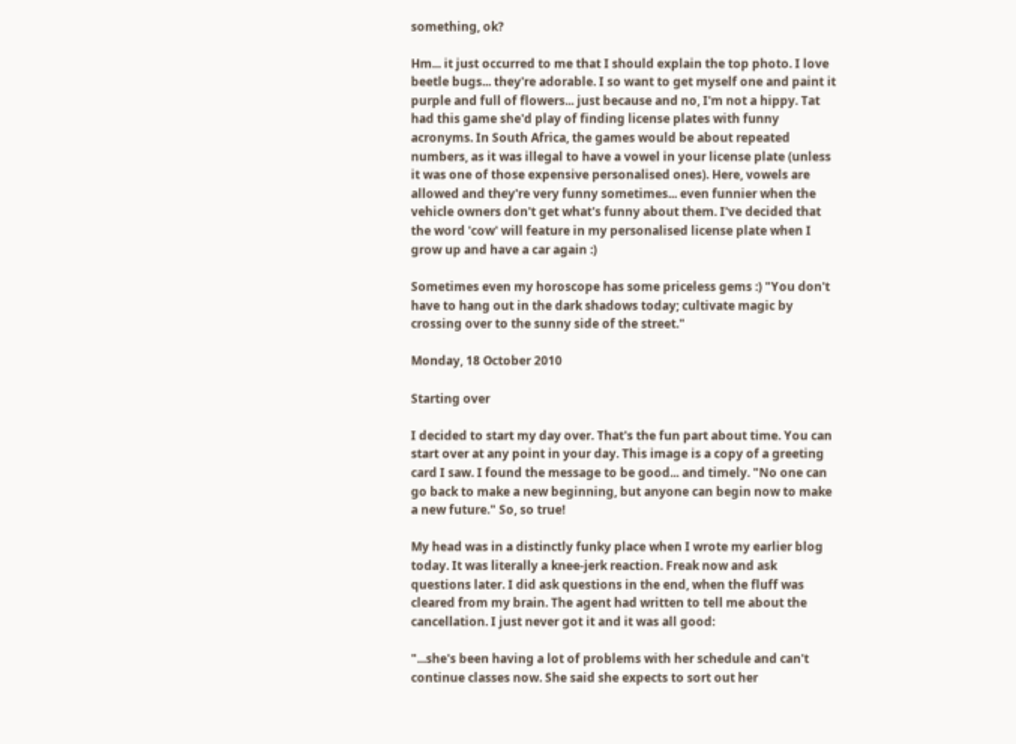something, ok?

Hm... it just occurred to me that I should explain the top photo. I love beetle bugs... they're adorable. I so want to get myself one and paint it purple and full of flowers... just because and no, I'm not a hippy. Tat had this game she'd play of finding license plates with funny acronyms. In South Africa, the games would be about repeated numbers, as it was illegal to have a vowel in your license plate (unless it was one of those expensive personalised ones). Here, vowels are allowed and they're very funny sometimes... even funnier when the vehicle owners don't get what's funny about them. I've decided that the word 'cow' will feature in my personalised license plate when I grow up and have a car again :)

Sometimes even my horoscope has some priceless gems :) "You don't have to hang out in the dark shadows today; cultivate magic by crossing over to the sunny side of the street."

Monday, 18 October 2010

Starting over

I decided to start my day over. That's the fun part about time. You can start over at any point in your day. This image is a copy of a greeting card I saw. I found the message to be good... and timely. "No one can go back to make a new beginning, but anyone can begin now to make a new future." So, so true!

My head was in a distinctly funky place when I wrote my earlier blog today. It was literally a knee-jerk reaction. Freak now and ask questions later. I did ask questions in the end, when the fluff was cleared from my brain. The agent had written to tell me about the cancellation. I just never got it and it was all good:

"...she's been having a lot of problems with her schedule and can't continue classes now. She said she expects to sort out her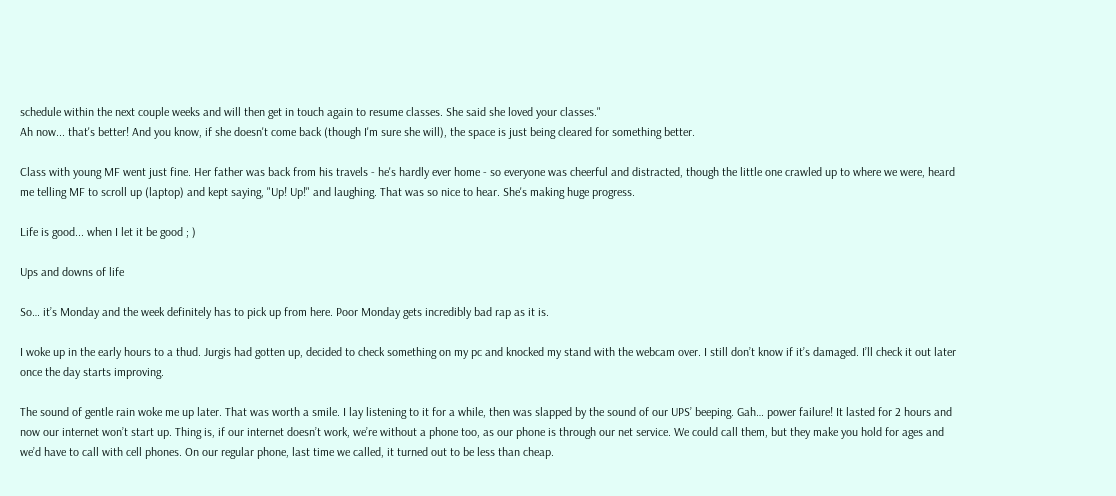schedule within the next couple weeks and will then get in touch again to resume classes. She said she loved your classes."
Ah now... that's better! And you know, if she doesn't come back (though I'm sure she will), the space is just being cleared for something better.

Class with young MF went just fine. Her father was back from his travels - he's hardly ever home - so everyone was cheerful and distracted, though the little one crawled up to where we were, heard me telling MF to scroll up (laptop) and kept saying, "Up! Up!" and laughing. That was so nice to hear. She's making huge progress.

Life is good... when I let it be good ; )

Ups and downs of life

So… it’s Monday and the week definitely has to pick up from here. Poor Monday gets incredibly bad rap as it is.

I woke up in the early hours to a thud. Jurgis had gotten up, decided to check something on my pc and knocked my stand with the webcam over. I still don’t know if it’s damaged. I’ll check it out later once the day starts improving.

The sound of gentle rain woke me up later. That was worth a smile. I lay listening to it for a while, then was slapped by the sound of our UPS’ beeping. Gah… power failure! It lasted for 2 hours and now our internet won’t start up. Thing is, if our internet doesn’t work, we’re without a phone too, as our phone is through our net service. We could call them, but they make you hold for ages and we’d have to call with cell phones. On our regular phone, last time we called, it turned out to be less than cheap.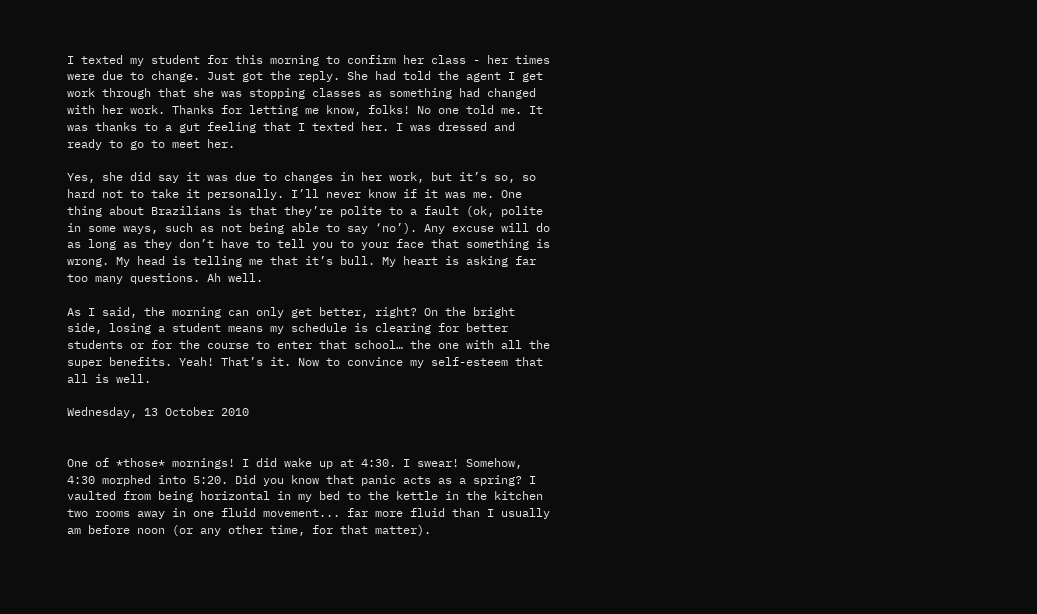I texted my student for this morning to confirm her class - her times were due to change. Just got the reply. She had told the agent I get work through that she was stopping classes as something had changed with her work. Thanks for letting me know, folks! No one told me. It was thanks to a gut feeling that I texted her. I was dressed and ready to go to meet her.

Yes, she did say it was due to changes in her work, but it’s so, so hard not to take it personally. I’ll never know if it was me. One thing about Brazilians is that they’re polite to a fault (ok, polite in some ways, such as not being able to say ‘no’). Any excuse will do as long as they don’t have to tell you to your face that something is wrong. My head is telling me that it’s bull. My heart is asking far too many questions. Ah well.

As I said, the morning can only get better, right? On the bright side, losing a student means my schedule is clearing for better students or for the course to enter that school… the one with all the super benefits. Yeah! That’s it. Now to convince my self-esteem that all is well.

Wednesday, 13 October 2010


One of *those* mornings! I did wake up at 4:30. I swear! Somehow, 4:30 morphed into 5:20. Did you know that panic acts as a spring? I vaulted from being horizontal in my bed to the kettle in the kitchen two rooms away in one fluid movement... far more fluid than I usually am before noon (or any other time, for that matter).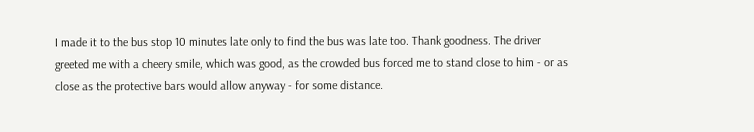I made it to the bus stop 10 minutes late only to find the bus was late too. Thank goodness. The driver greeted me with a cheery smile, which was good, as the crowded bus forced me to stand close to him - or as close as the protective bars would allow anyway - for some distance.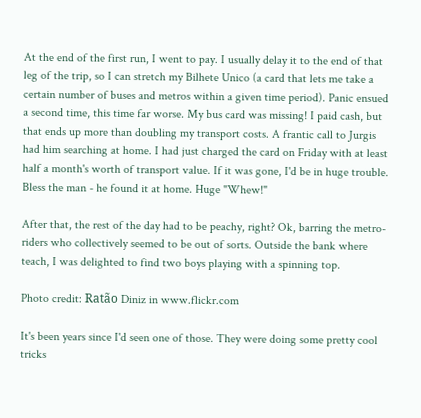At the end of the first run, I went to pay. I usually delay it to the end of that leg of the trip, so I can stretch my Bilhete Unico (a card that lets me take a certain number of buses and metros within a given time period). Panic ensued a second time, this time far worse. My bus card was missing! I paid cash, but that ends up more than doubling my transport costs. A frantic call to Jurgis had him searching at home. I had just charged the card on Friday with at least half a month's worth of transport value. If it was gone, I'd be in huge trouble. Bless the man - he found it at home. Huge "Whew!"

After that, the rest of the day had to be peachy, right? Ok, barring the metro-riders who collectively seemed to be out of sorts. Outside the bank where teach, I was delighted to find two boys playing with a spinning top.

Photo credit: Ratão Diniz in www.flickr.com

It's been years since I'd seen one of those. They were doing some pretty cool tricks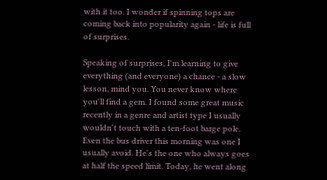with it too. I wonder if spinning tops are coming back into popularity again - life is full of surprises.

Speaking of surprises, I'm learning to give everything (and everyone) a chance - a slow lesson, mind you. You never know where you'll find a gem. I found some great music recently in a genre and artist type I usually wouldn't touch with a ten-foot barge pole. Even the bus driver this morning was one I usually avoid. He's the one who always goes at half the speed limit. Today, he went along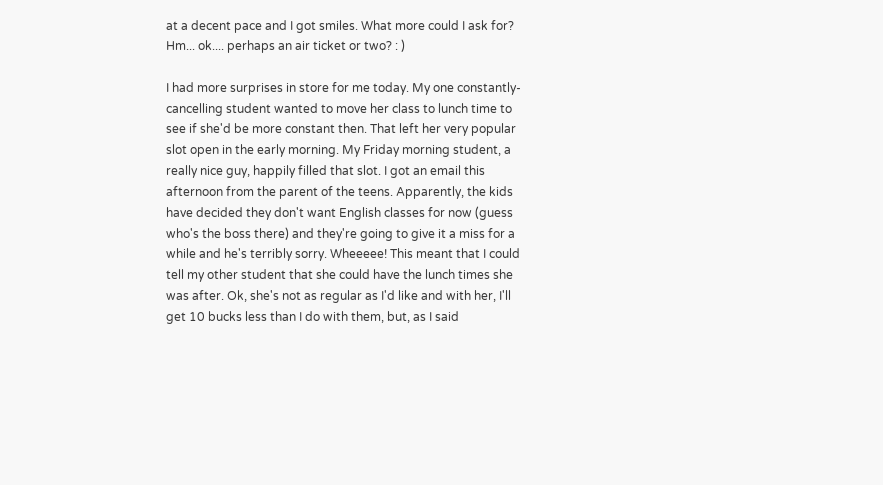at a decent pace and I got smiles. What more could I ask for? Hm... ok.... perhaps an air ticket or two? : )

I had more surprises in store for me today. My one constantly-cancelling student wanted to move her class to lunch time to see if she'd be more constant then. That left her very popular slot open in the early morning. My Friday morning student, a really nice guy, happily filled that slot. I got an email this afternoon from the parent of the teens. Apparently, the kids have decided they don't want English classes for now (guess who's the boss there) and they're going to give it a miss for a while and he's terribly sorry. Wheeeee! This meant that I could tell my other student that she could have the lunch times she was after. Ok, she's not as regular as I'd like and with her, I'll get 10 bucks less than I do with them, but, as I said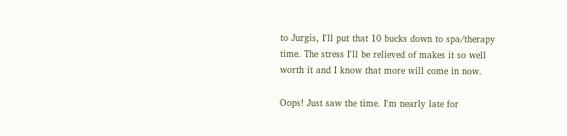to Jurgis, I'll put that 10 bucks down to spa/therapy time. The stress I'll be relieved of makes it so well worth it and I know that more will come in now.

Oops! Just saw the time. I'm nearly late for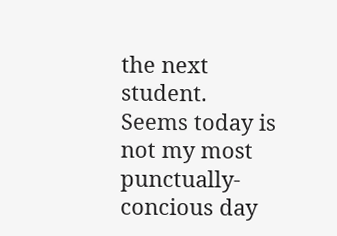the next student. Seems today is not my most punctually-concious day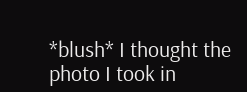*blush* I thought the photo I took in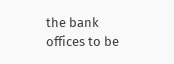the bank offices to be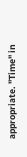appropriate. "Time" in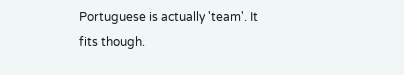Portuguese is actually 'team'. It fits though.